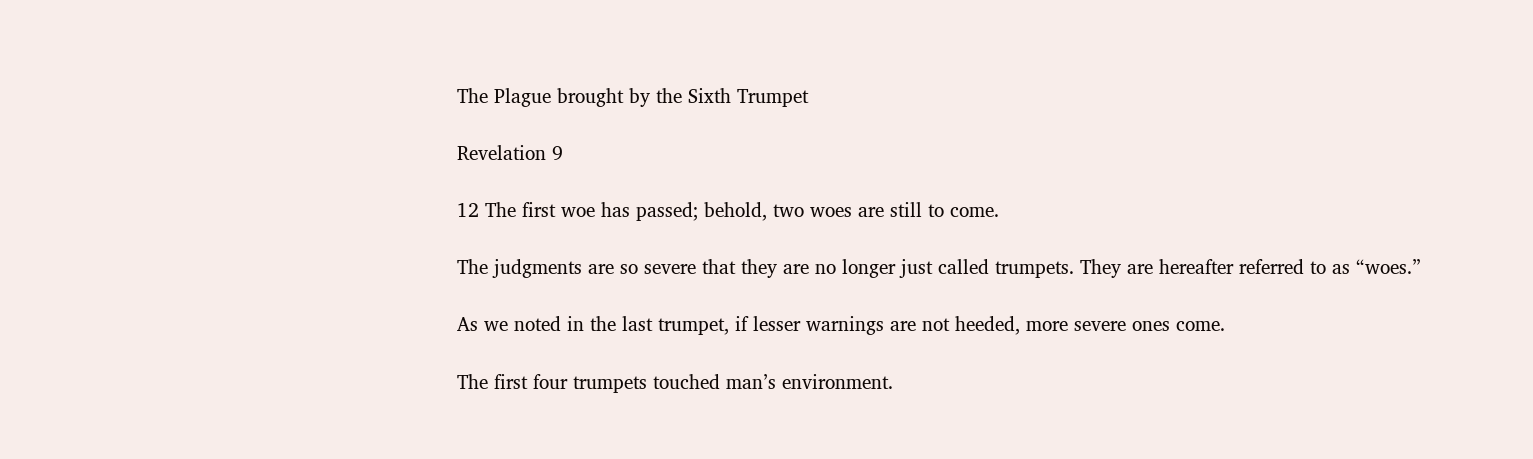The Plague brought by the Sixth Trumpet

Revelation 9

12 The first woe has passed; behold, two woes are still to come.

The judgments are so severe that they are no longer just called trumpets. They are hereafter referred to as “woes.”

As we noted in the last trumpet, if lesser warnings are not heeded, more severe ones come.

The first four trumpets touched man’s environment.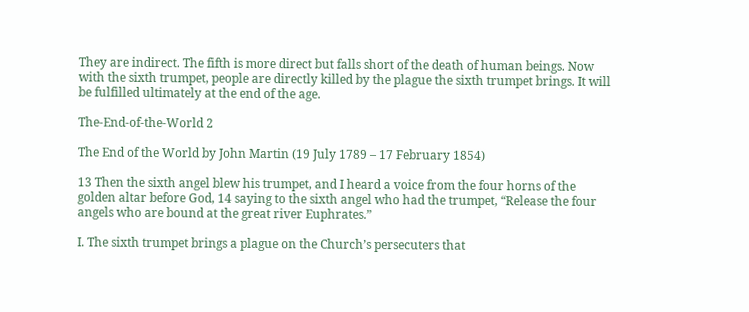They are indirect. The fifth is more direct but falls short of the death of human beings. Now with the sixth trumpet, people are directly killed by the plague the sixth trumpet brings. It will be fulfilled ultimately at the end of the age.

The-End-of-the-World 2

The End of the World by John Martin (19 July 1789 – 17 February 1854)

13 Then the sixth angel blew his trumpet, and I heard a voice from the four horns of the golden altar before God, 14 saying to the sixth angel who had the trumpet, “Release the four angels who are bound at the great river Euphrates.”

I. The sixth trumpet brings a plague on the Church’s persecuters that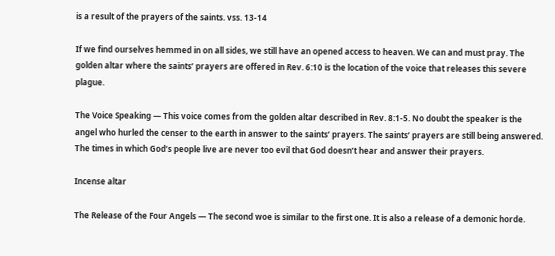is a result of the prayers of the saints. vss. 13-14

If we find ourselves hemmed in on all sides, we still have an opened access to heaven. We can and must pray. The golden altar where the saints’ prayers are offered in Rev. 6:10 is the location of the voice that releases this severe plague.

The Voice Speaking — This voice comes from the golden altar described in Rev. 8:1-5. No doubt the speaker is the angel who hurled the censer to the earth in answer to the saints’ prayers. The saints’ prayers are still being answered. The times in which God’s people live are never too evil that God doesn’t hear and answer their prayers.

Incense altar

The Release of the Four Angels — The second woe is similar to the first one. It is also a release of a demonic horde.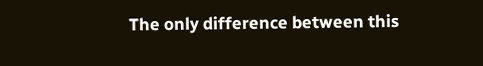The only difference between this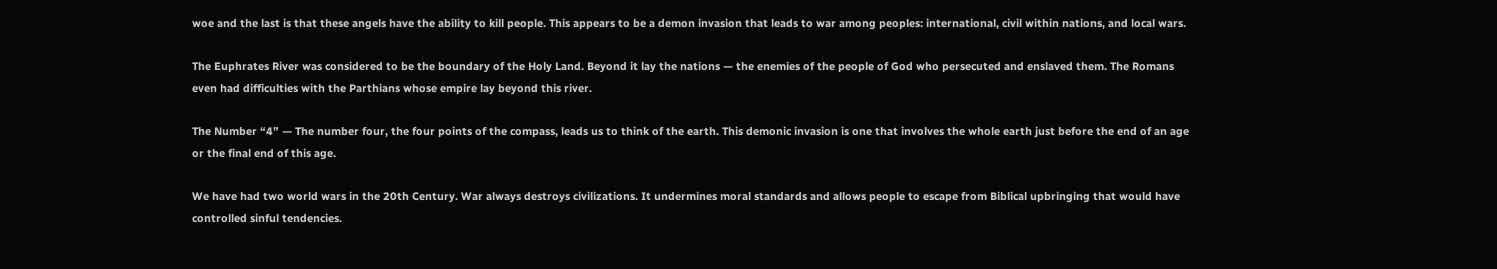woe and the last is that these angels have the ability to kill people. This appears to be a demon invasion that leads to war among peoples: international, civil within nations, and local wars.

The Euphrates River was considered to be the boundary of the Holy Land. Beyond it lay the nations — the enemies of the people of God who persecuted and enslaved them. The Romans even had difficulties with the Parthians whose empire lay beyond this river.

The Number “4” — The number four, the four points of the compass, leads us to think of the earth. This demonic invasion is one that involves the whole earth just before the end of an age or the final end of this age.

We have had two world wars in the 20th Century. War always destroys civilizations. It undermines moral standards and allows people to escape from Biblical upbringing that would have controlled sinful tendencies.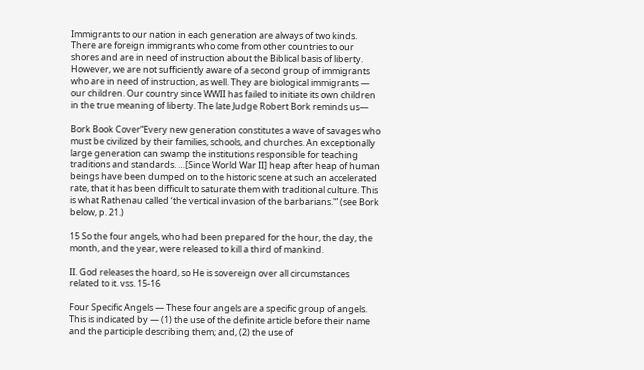Immigrants to our nation in each generation are always of two kinds. There are foreign immigrants who come from other countries to our shores and are in need of instruction about the Biblical basis of liberty. However, we are not sufficiently aware of a second group of immigrants who are in need of instruction, as well. They are biological immigrants — our children. Our country since WWII has failed to initiate its own children in the true meaning of liberty. The late Judge Robert Bork reminds us—

Bork Book Cover“Every new generation constitutes a wave of savages who must be civilized by their families, schools, and churches. An exceptionally large generation can swamp the institutions responsible for teaching traditions and standards. …[Since World War II] heap after heap of human beings have been dumped on to the historic scene at such an accelerated rate, that it has been difficult to saturate them with traditional culture. This is what Rathenau called ‘the vertical invasion of the barbarians.'” (see Bork below, p. 21.)

15 So the four angels, who had been prepared for the hour, the day, the month, and the year, were released to kill a third of mankind.

II. God releases the hoard, so He is sovereign over all circumstances related to it. vss. 15-16

Four Specific Angels — These four angels are a specific group of angels. This is indicated by — (1) the use of the definite article before their name and the participle describing them; and, (2) the use of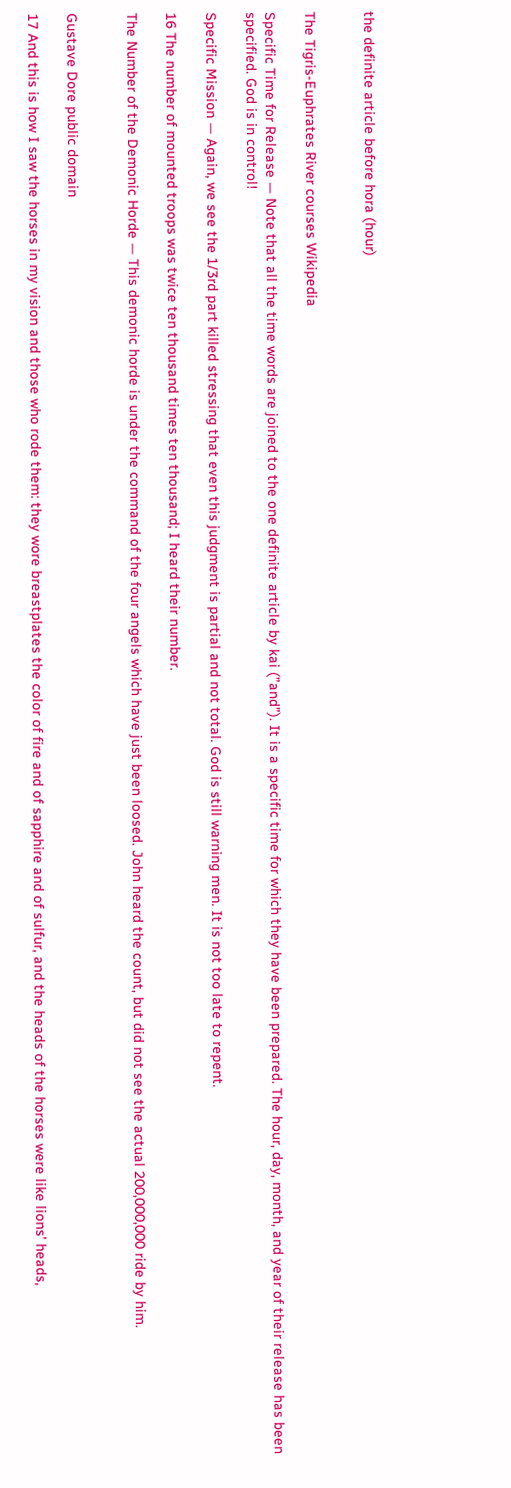the definite article before hora (hour)


The Tigris-Euphrates River courses Wikipedia

Specific Time for Release — Note that all the time words are joined to the one definite article by kai (”and”). It is a specific time for which they have been prepared. The hour, day, month, and year of their release has been specified. God is in control!

Specific Mission — Again, we see the 1/3rd part killed stressing that even this judgment is partial and not total. God is still warning men. It is not too late to repent.

16 The number of mounted troops was twice ten thousand times ten thousand; I heard their number.

The Number of the Demonic Horde — This demonic horde is under the command of the four angels which have just been loosed. John heard the count, but did not see the actual 200,000,000 ride by him.


Gustave Dore public domain

17 And this is how I saw the horses in my vision and those who rode them: they wore breastplates the color of fire and of sapphire and of sulfur, and the heads of the horses were like lions’ heads,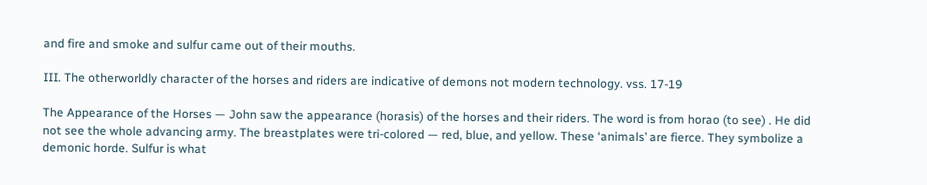and fire and smoke and sulfur came out of their mouths.

III. The otherworldly character of the horses and riders are indicative of demons not modern technology. vss. 17-19

The Appearance of the Horses — John saw the appearance (horasis) of the horses and their riders. The word is from horao (to see) . He did not see the whole advancing army. The breastplates were tri-colored — red, blue, and yellow. These ‘animals’ are fierce. They symbolize a demonic horde. Sulfur is what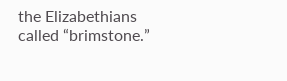the Elizabethians called “brimstone.”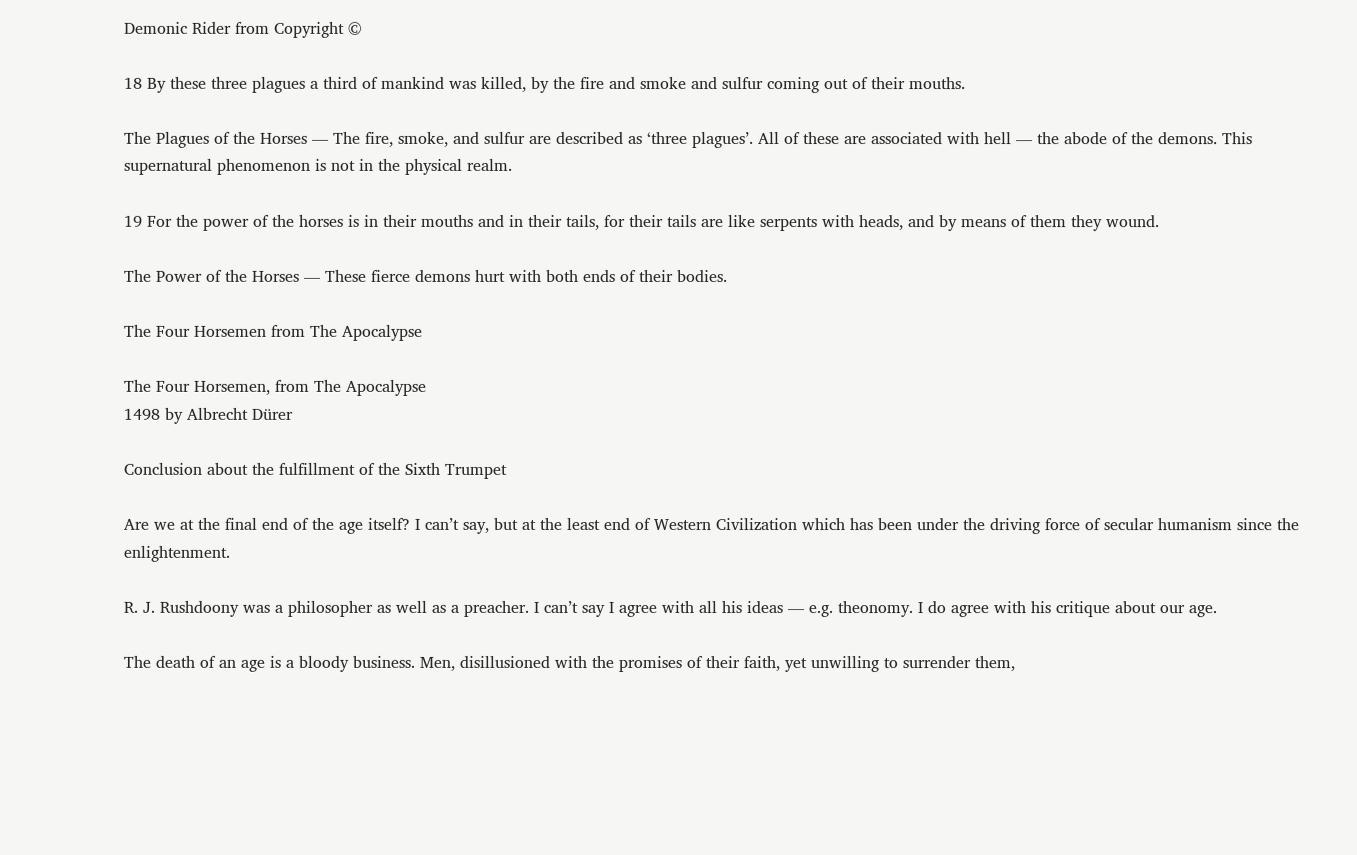Demonic Rider from Copyright ©

18 By these three plagues a third of mankind was killed, by the fire and smoke and sulfur coming out of their mouths.

The Plagues of the Horses — The fire, smoke, and sulfur are described as ‘three plagues’. All of these are associated with hell — the abode of the demons. This supernatural phenomenon is not in the physical realm.

19 For the power of the horses is in their mouths and in their tails, for their tails are like serpents with heads, and by means of them they wound.

The Power of the Horses — These fierce demons hurt with both ends of their bodies.

The Four Horsemen from The Apocalypse

The Four Horsemen, from The Apocalypse
1498 by Albrecht Dürer

Conclusion about the fulfillment of the Sixth Trumpet

Are we at the final end of the age itself? I can’t say, but at the least end of Western Civilization which has been under the driving force of secular humanism since the enlightenment.

R. J. Rushdoony was a philosopher as well as a preacher. I can’t say I agree with all his ideas — e.g. theonomy. I do agree with his critique about our age.

The death of an age is a bloody business. Men, disillusioned with the promises of their faith, yet unwilling to surrender them,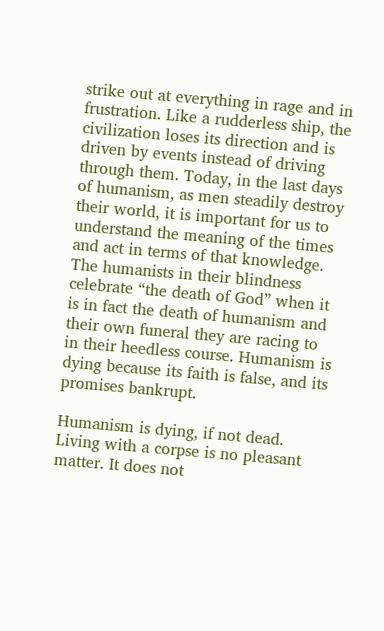strike out at everything in rage and in frustration. Like a rudderless ship, the civilization loses its direction and is driven by events instead of driving through them. Today, in the last days of humanism, as men steadily destroy their world, it is important for us to understand the meaning of the times and act in terms of that knowledge. The humanists in their blindness celebrate “the death of God” when it is in fact the death of humanism and their own funeral they are racing to in their heedless course. Humanism is dying because its faith is false, and its promises bankrupt.

Humanism is dying, if not dead. Living with a corpse is no pleasant matter. It does not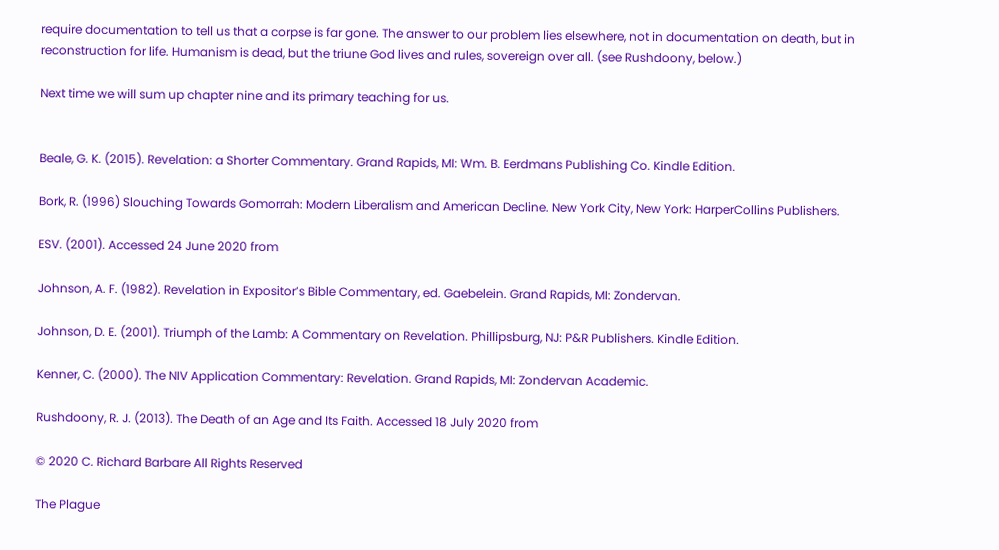require documentation to tell us that a corpse is far gone. The answer to our problem lies elsewhere, not in documentation on death, but in reconstruction for life. Humanism is dead, but the triune God lives and rules, sovereign over all. (see Rushdoony, below.)

Next time we will sum up chapter nine and its primary teaching for us.


Beale, G. K. (2015). Revelation: a Shorter Commentary. Grand Rapids, MI: Wm. B. Eerdmans Publishing Co. Kindle Edition.

Bork, R. (1996) Slouching Towards Gomorrah: Modern Liberalism and American Decline. New York City, New York: HarperCollins Publishers.

ESV. (2001). Accessed 24 June 2020 from

Johnson, A. F. (1982). Revelation in Expositor’s Bible Commentary, ed. Gaebelein. Grand Rapids, MI: Zondervan.

Johnson, D. E. (2001). Triumph of the Lamb: A Commentary on Revelation. Phillipsburg, NJ: P&R Publishers. Kindle Edition.

Kenner, C. (2000). The NIV Application Commentary: Revelation. Grand Rapids, MI: Zondervan Academic.

Rushdoony, R. J. (2013). The Death of an Age and Its Faith. Accessed 18 July 2020 from

© 2020 C. Richard Barbare All Rights Reserved

The Plague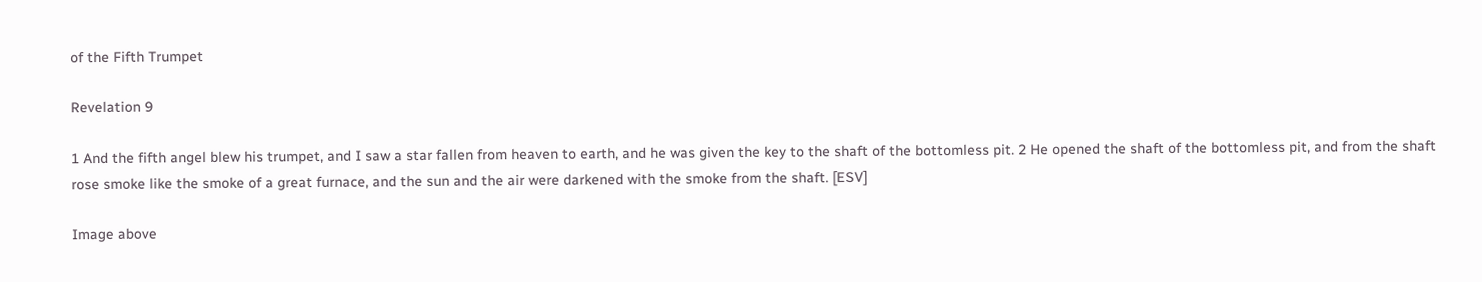of the Fifth Trumpet

Revelation 9

1 And the fifth angel blew his trumpet, and I saw a star fallen from heaven to earth, and he was given the key to the shaft of the bottomless pit. 2 He opened the shaft of the bottomless pit, and from the shaft rose smoke like the smoke of a great furnace, and the sun and the air were darkened with the smoke from the shaft. [ESV]

Image above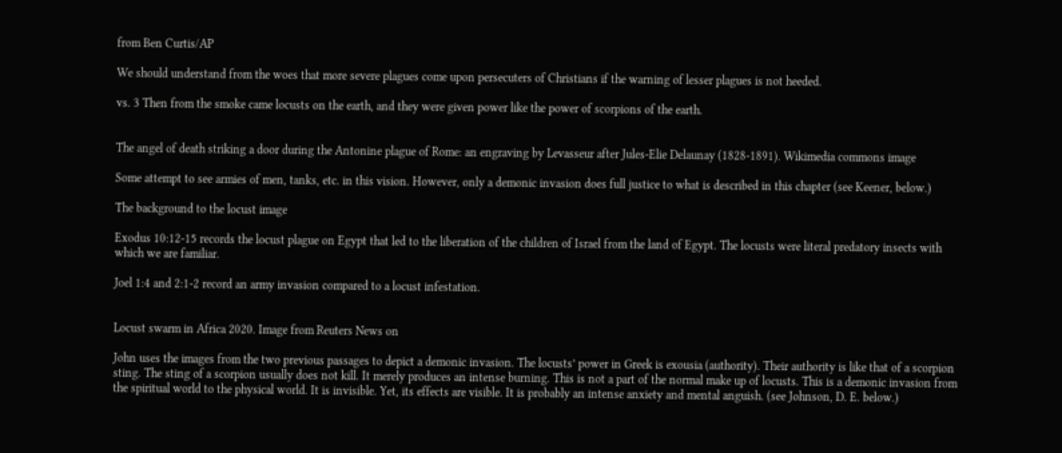from Ben Curtis/AP

We should understand from the woes that more severe plagues come upon persecuters of Christians if the warning of lesser plagues is not heeded.

vs. 3 Then from the smoke came locusts on the earth, and they were given power like the power of scorpions of the earth.


The angel of death striking a door during the Antonine plague of Rome: an engraving by Levasseur after Jules-Elie Delaunay (1828-1891). Wikimedia commons image

Some attempt to see armies of men, tanks, etc. in this vision. However, only a demonic invasion does full justice to what is described in this chapter (see Keener, below.)

The background to the locust image

Exodus 10:12-15 records the locust plague on Egypt that led to the liberation of the children of Israel from the land of Egypt. The locusts were literal predatory insects with which we are familiar.

Joel 1:4 and 2:1-2 record an army invasion compared to a locust infestation.


Locust swarm in Africa 2020. Image from Reuters News on

John uses the images from the two previous passages to depict a demonic invasion. The locusts’ power in Greek is exousia (authority). Their authority is like that of a scorpion sting. The sting of a scorpion usually does not kill. It merely produces an intense burning. This is not a part of the normal make up of locusts. This is a demonic invasion from the spiritual world to the physical world. It is invisible. Yet, its effects are visible. It is probably an intense anxiety and mental anguish. (see Johnson, D. E. below.)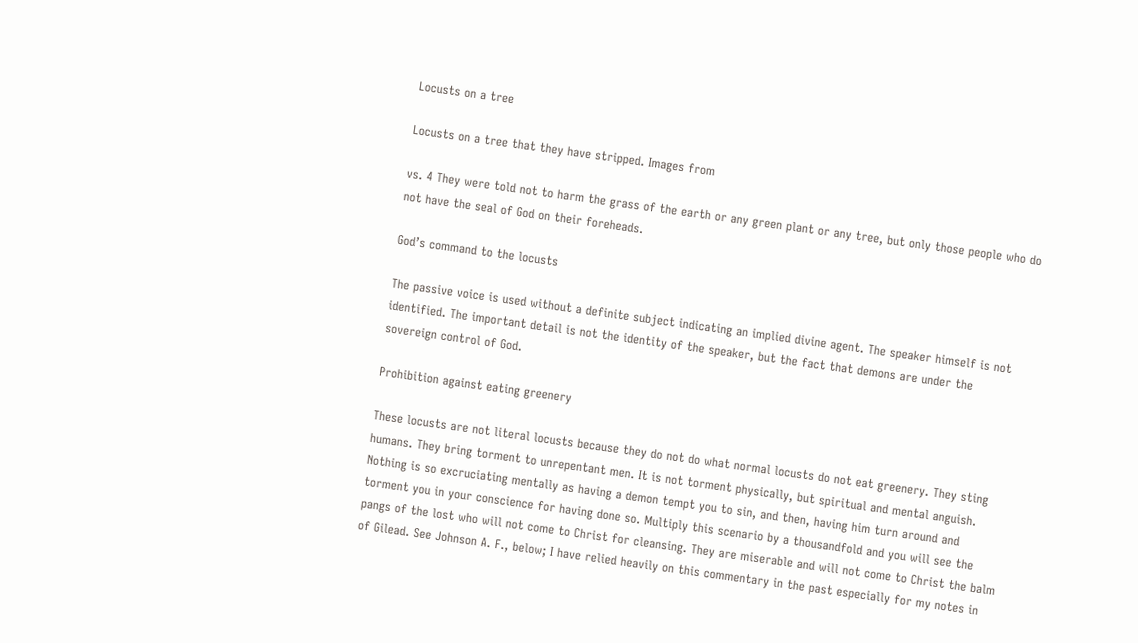Locusts on a tree

Locusts on a tree that they have stripped. Images from

vs. 4 They were told not to harm the grass of the earth or any green plant or any tree, but only those people who do not have the seal of God on their foreheads.

God’s command to the locusts

The passive voice is used without a definite subject indicating an implied divine agent. The speaker himself is not identified. The important detail is not the identity of the speaker, but the fact that demons are under the sovereign control of God.

Prohibition against eating greenery

These locusts are not literal locusts because they do not do what normal locusts do not eat greenery. They sting humans. They bring torment to unrepentant men. It is not torment physically, but spiritual and mental anguish. Nothing is so excruciating mentally as having a demon tempt you to sin, and then, having him turn around and torment you in your conscience for having done so. Multiply this scenario by a thousandfold and you will see the pangs of the lost who will not come to Christ for cleansing. They are miserable and will not come to Christ the balm of Gilead. See Johnson A. F., below; I have relied heavily on this commentary in the past especially for my notes in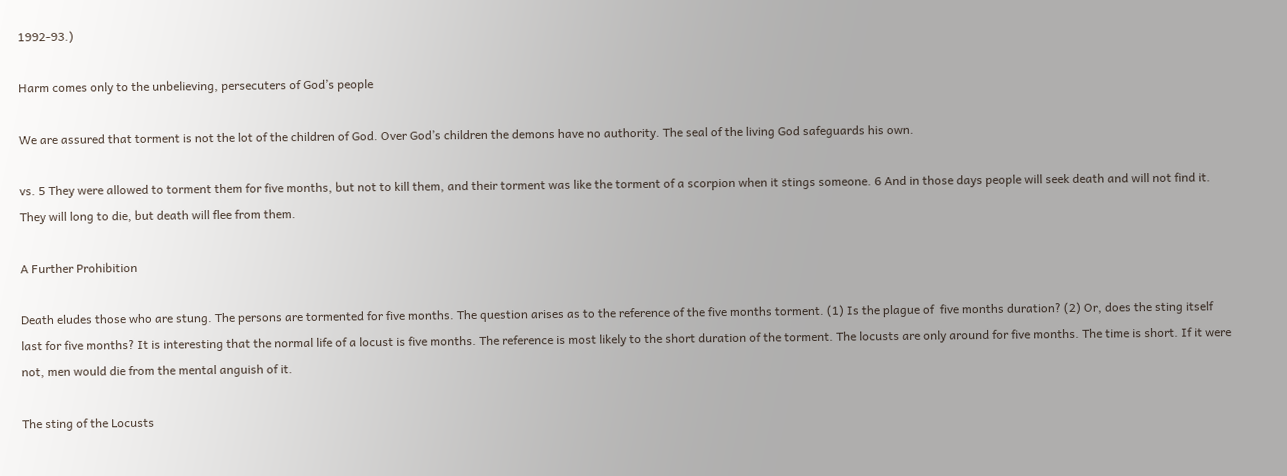1992-93.)

Harm comes only to the unbelieving, persecuters of God’s people

We are assured that torment is not the lot of the children of God. Over God’s children the demons have no authority. The seal of the living God safeguards his own.

vs. 5 They were allowed to torment them for five months, but not to kill them, and their torment was like the torment of a scorpion when it stings someone. 6 And in those days people will seek death and will not find it. They will long to die, but death will flee from them.

A Further Prohibition

Death eludes those who are stung. The persons are tormented for five months. The question arises as to the reference of the five months torment. (1) Is the plague of  five months duration? (2) Or, does the sting itself last for five months? It is interesting that the normal life of a locust is five months. The reference is most likely to the short duration of the torment. The locusts are only around for five months. The time is short. If it were not, men would die from the mental anguish of it.

The sting of the Locusts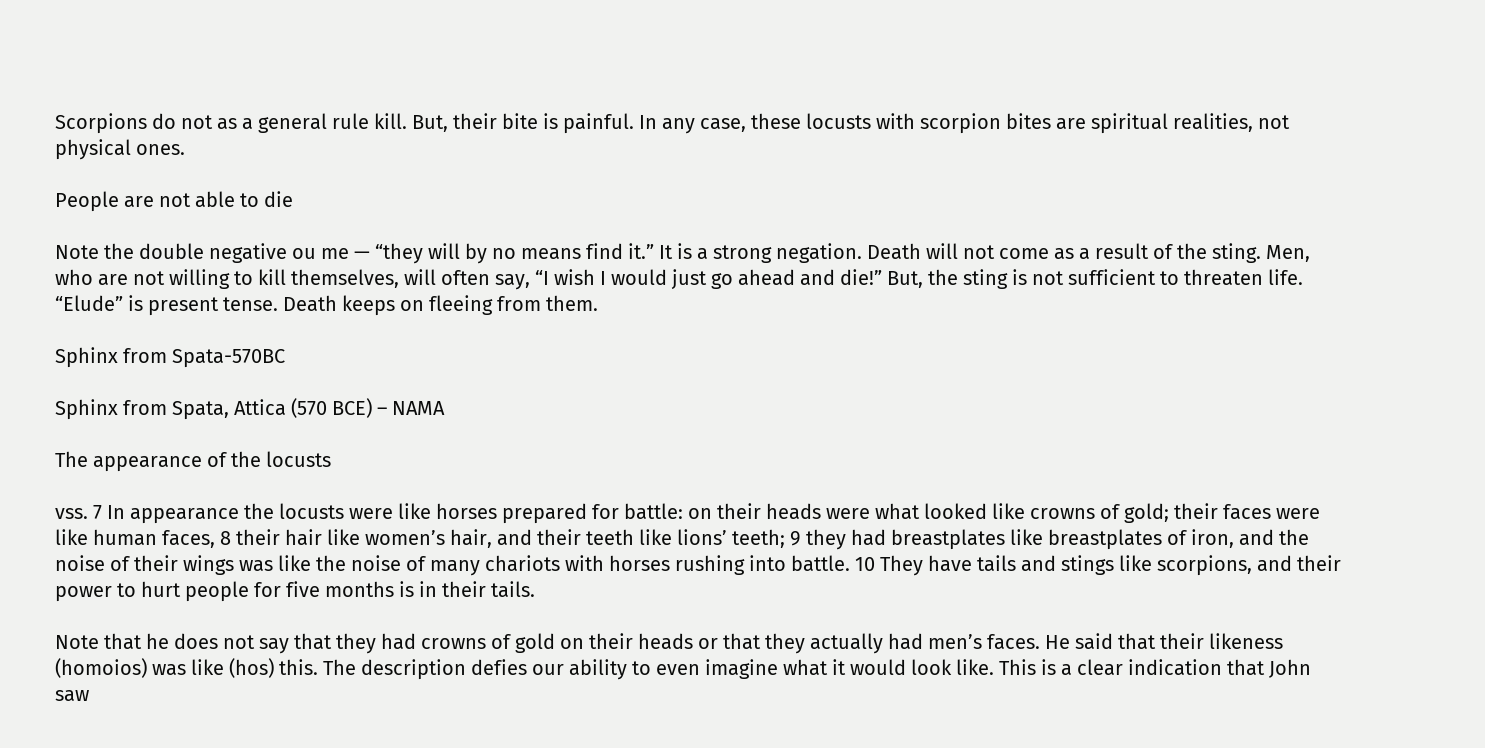Scorpions do not as a general rule kill. But, their bite is painful. In any case, these locusts with scorpion bites are spiritual realities, not physical ones.

People are not able to die

Note the double negative ou me — “they will by no means find it.” It is a strong negation. Death will not come as a result of the sting. Men, who are not willing to kill themselves, will often say, “I wish I would just go ahead and die!” But, the sting is not sufficient to threaten life. “Elude” is present tense. Death keeps on fleeing from them.

Sphinx from Spata-570BC

Sphinx from Spata, Attica (570 BCE) – NAMA

The appearance of the locusts

vss. 7 In appearance the locusts were like horses prepared for battle: on their heads were what looked like crowns of gold; their faces were like human faces, 8 their hair like women’s hair, and their teeth like lions’ teeth; 9 they had breastplates like breastplates of iron, and the noise of their wings was like the noise of many chariots with horses rushing into battle. 10 They have tails and stings like scorpions, and their power to hurt people for five months is in their tails.

Note that he does not say that they had crowns of gold on their heads or that they actually had men’s faces. He said that their likeness (homoios) was like (hos) this. The description defies our ability to even imagine what it would look like. This is a clear indication that John saw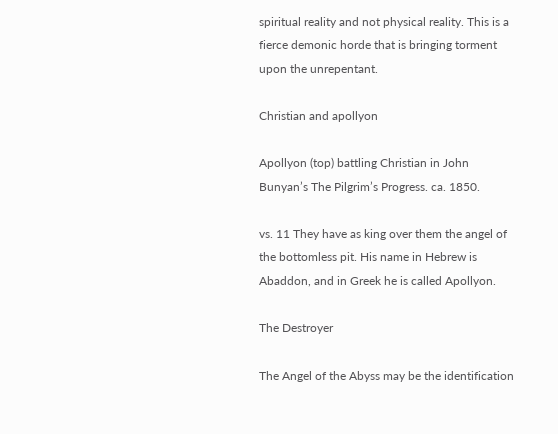spiritual reality and not physical reality. This is a fierce demonic horde that is bringing torment upon the unrepentant.

Christian and apollyon

Apollyon (top) battling Christian in John Bunyan’s The Pilgrim’s Progress. ca. 1850.

vs. 11 They have as king over them the angel of the bottomless pit. His name in Hebrew is Abaddon, and in Greek he is called Apollyon.

The Destroyer

The Angel of the Abyss may be the identification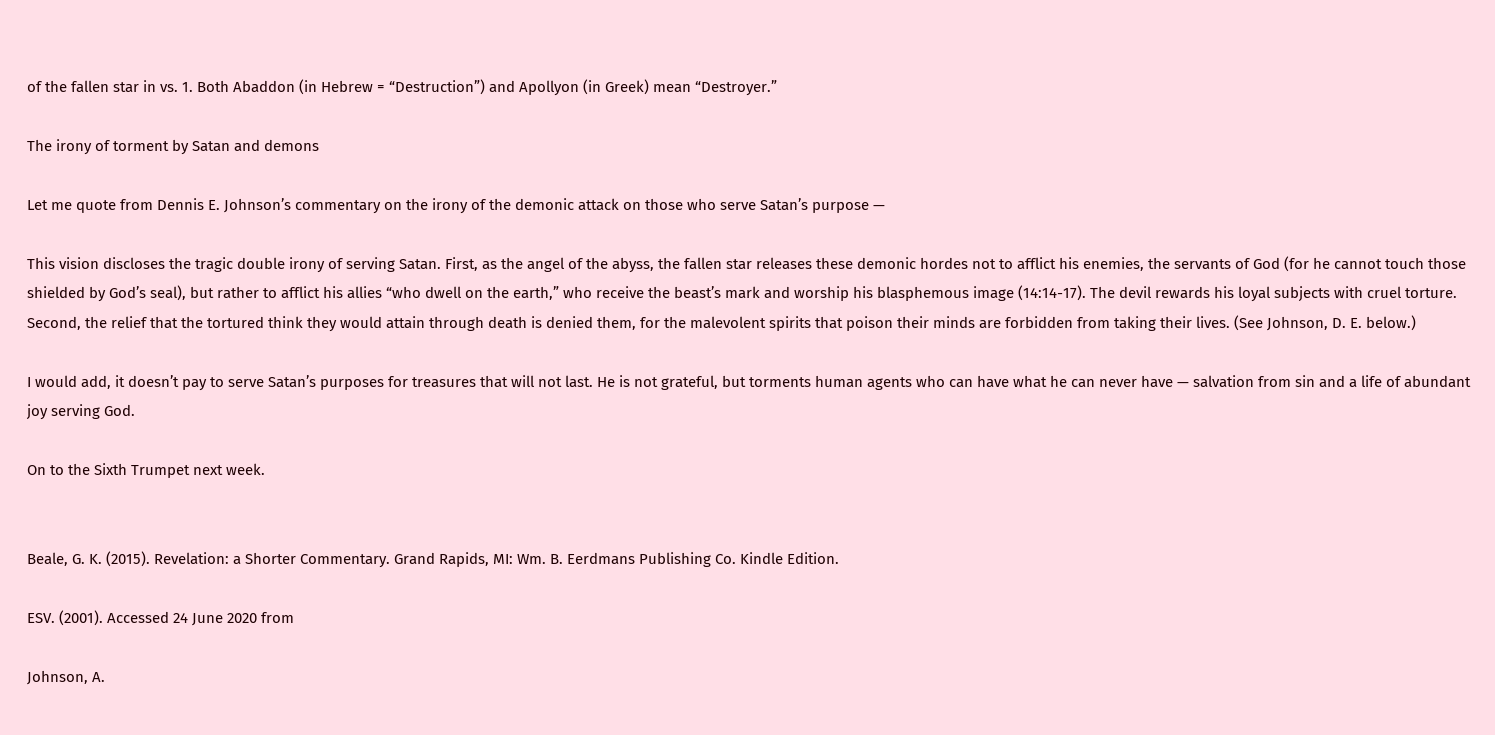of the fallen star in vs. 1. Both Abaddon (in Hebrew = “Destruction”) and Apollyon (in Greek) mean “Destroyer.”

The irony of torment by Satan and demons

Let me quote from Dennis E. Johnson’s commentary on the irony of the demonic attack on those who serve Satan’s purpose —

This vision discloses the tragic double irony of serving Satan. First, as the angel of the abyss, the fallen star releases these demonic hordes not to afflict his enemies, the servants of God (for he cannot touch those shielded by God’s seal), but rather to afflict his allies “who dwell on the earth,” who receive the beast’s mark and worship his blasphemous image (14:14-17). The devil rewards his loyal subjects with cruel torture. Second, the relief that the tortured think they would attain through death is denied them, for the malevolent spirits that poison their minds are forbidden from taking their lives. (See Johnson, D. E. below.)

I would add, it doesn’t pay to serve Satan’s purposes for treasures that will not last. He is not grateful, but torments human agents who can have what he can never have — salvation from sin and a life of abundant joy serving God.

On to the Sixth Trumpet next week.


Beale, G. K. (2015). Revelation: a Shorter Commentary. Grand Rapids, MI: Wm. B. Eerdmans Publishing Co. Kindle Edition.

ESV. (2001). Accessed 24 June 2020 from

Johnson, A.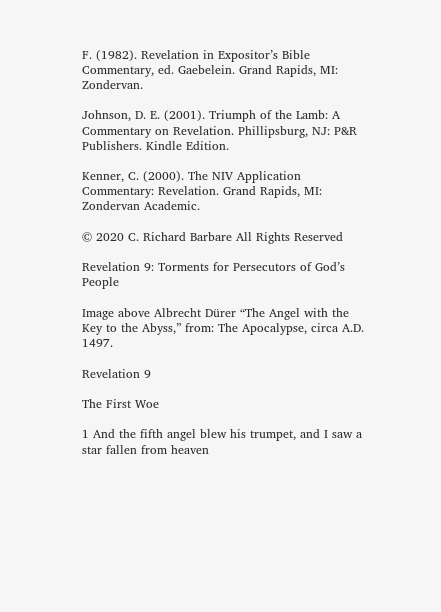F. (1982). Revelation in Expositor’s Bible Commentary, ed. Gaebelein. Grand Rapids, MI: Zondervan.

Johnson, D. E. (2001). Triumph of the Lamb: A Commentary on Revelation. Phillipsburg, NJ: P&R Publishers. Kindle Edition.

Kenner, C. (2000). The NIV Application Commentary: Revelation. Grand Rapids, MI: Zondervan Academic.

© 2020 C. Richard Barbare All Rights Reserved

Revelation 9: Torments for Persecutors of God’s People

Image above Albrecht Dürer “The Angel with the Key to the Abyss,” from: The Apocalypse, circa A.D. 1497.

Revelation 9

The First Woe

1 And the fifth angel blew his trumpet, and I saw a star fallen from heaven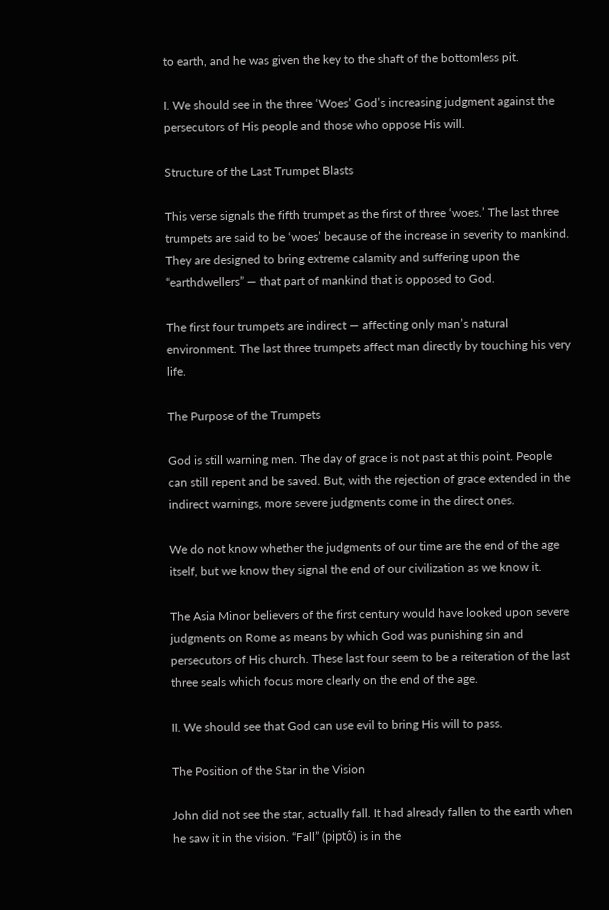to earth, and he was given the key to the shaft of the bottomless pit.

I. We should see in the three ‘Woes’ God’s increasing judgment against the persecutors of His people and those who oppose His will.

Structure of the Last Trumpet Blasts

This verse signals the fifth trumpet as the first of three ‘woes.’ The last three trumpets are said to be ‘woes’ because of the increase in severity to mankind. They are designed to bring extreme calamity and suffering upon the “earthdwellers” — that part of mankind that is opposed to God.

The first four trumpets are indirect — affecting only man’s natural environment. The last three trumpets affect man directly by touching his very life.

The Purpose of the Trumpets

God is still warning men. The day of grace is not past at this point. People can still repent and be saved. But, with the rejection of grace extended in the indirect warnings, more severe judgments come in the direct ones.

We do not know whether the judgments of our time are the end of the age itself, but we know they signal the end of our civilization as we know it.

The Asia Minor believers of the first century would have looked upon severe judgments on Rome as means by which God was punishing sin and persecutors of His church. These last four seem to be a reiteration of the last three seals which focus more clearly on the end of the age.

II. We should see that God can use evil to bring His will to pass.

The Position of the Star in the Vision

John did not see the star, actually fall. It had already fallen to the earth when he saw it in the vision. “Fall” (piptô) is in the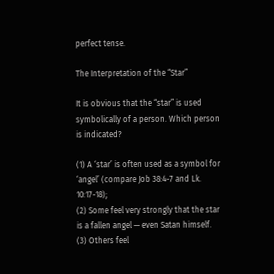perfect tense.

The Interpretation of the “Star”

It is obvious that the “star” is used symbolically of a person. Which person is indicated?

(1) A ‘star’ is often used as a symbol for ‘angel’ (compare Job 38:4-7 and Lk. 10:17-18);
(2) Some feel very strongly that the star is a fallen angel — even Satan himself.
(3) Others feel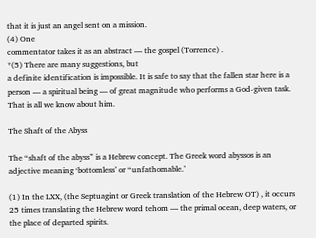that it is just an angel sent on a mission.
(4) One
commentator takes it as an abstract — the gospel (Torrence) .
*(5) There are many suggestions, but
a definite identification is impossible. It is safe to say that the fallen star here is a person — a spiritual being — of great magnitude who performs a God-given task. That is all we know about him.

The Shaft of the Abyss

The “shaft of the abyss” is a Hebrew concept. The Greek word abyssos is an adjective meaning ‘bottomless’ or “unfathomable.’

(1) In the LXX, (the Septuagint or Greek translation of the Hebrew OT) , it occurs 25 times translating the Hebrew word tehom — the primal ocean, deep waters, or the place of departed spirits.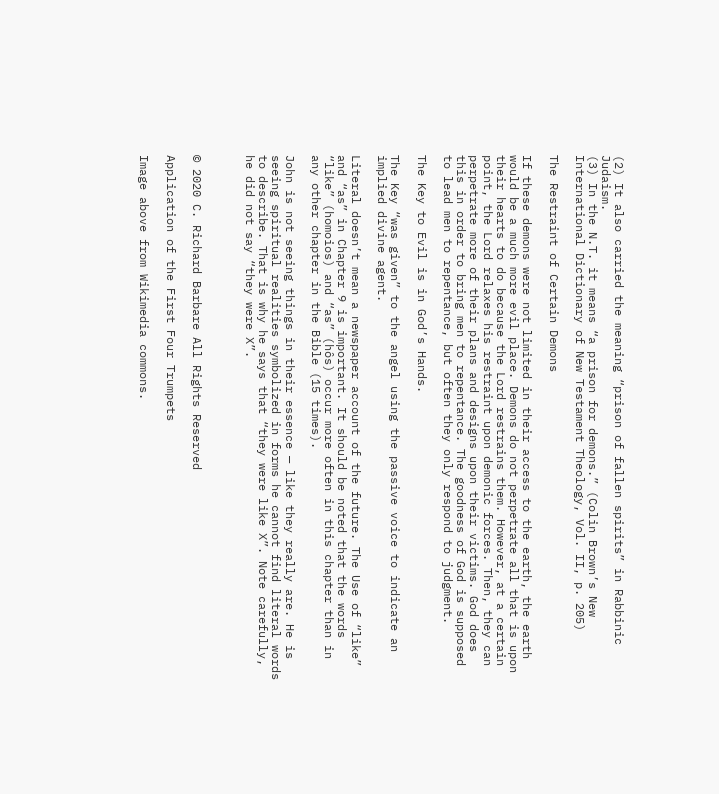(2) It also carried the meaning “prison of fallen spirits” in Rabbinic Judaism.
(3) In the N.T. it means “a prison for demons.” (Colin Brown’s New International Dictionary of New Testament Theology, Vol. II, p. 205)

The Restraint of Certain Demons

If these demons were not limited in their access to the earth, the earth would be a much more evil place. Demons do not perpetrate all that is upon their hearts to do because the Lord restrains them. However, at a certain point, the Lord relaxes his restraint upon demonic forces. Then, they can perpetrate more of their plans and designs upon their victims. God does this in order to bring men to repentance. The goodness of God is supposed to lead men to repentance, but often they only respond to judgment.

The Key to Evil is in God’s Hands.

The Key “was given” to the angel using the passive voice to indicate an implied divine agent.

Literal doesn’t mean a newspaper account of the future. The Use of “like” and “as” in Chapter 9 is important. It should be noted that the words “like” (homoios) and “as” (hôs) occur more often in this chapter than in any other chapter in the Bible (15 times).

John is not seeing things in their essence — like they really are. He is seeing spiritual realities symbolized in forms he cannot find literal words to describe. That is why he says that “they were like X”. Note carefully, he did not say “they were X”.



© 2020 C. Richard Barbare All Rights Reserved

Application of the First Four Trumpets

Image above from Wikimedia commons.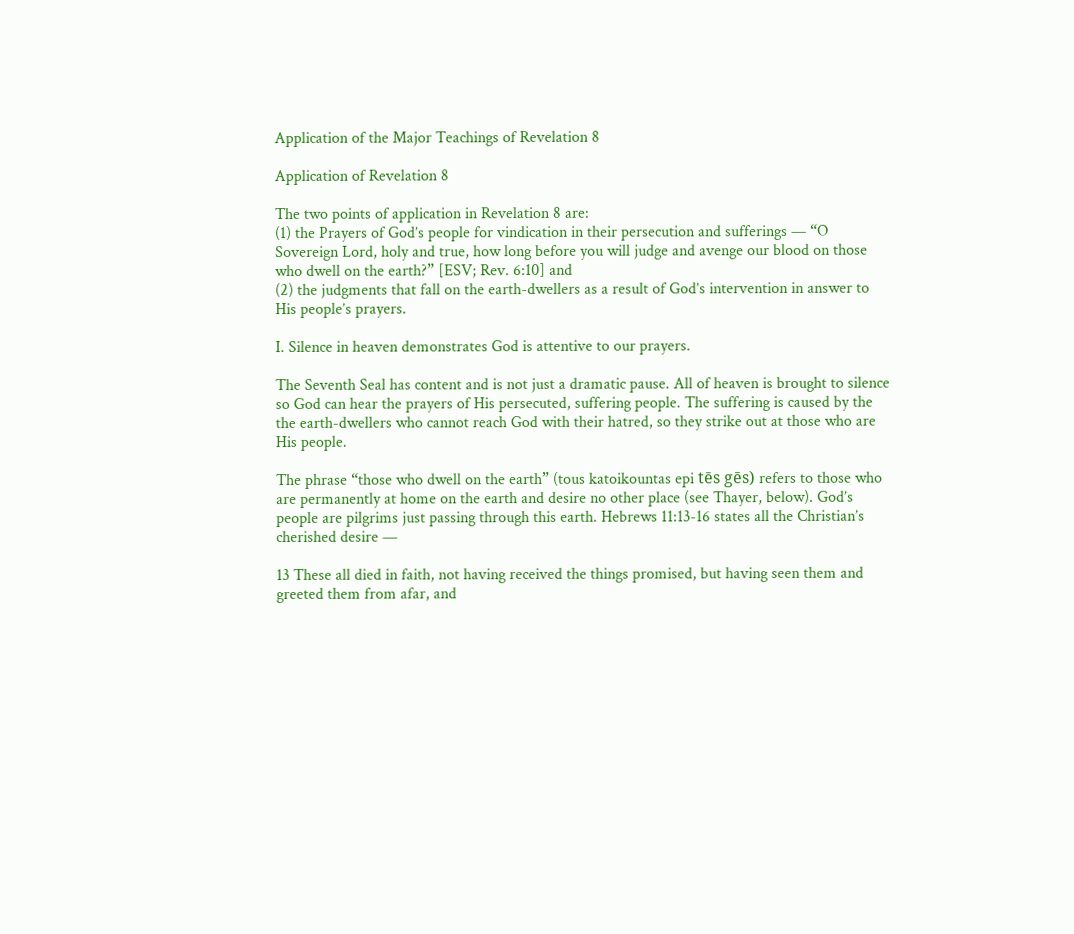Application of the Major Teachings of Revelation 8

Application of Revelation 8

The two points of application in Revelation 8 are:
(1) the Prayers of God’s people for vindication in their persecution and sufferings — “O Sovereign Lord, holy and true, how long before you will judge and avenge our blood on those who dwell on the earth?” [ESV; Rev. 6:10] and
(2) the judgments that fall on the earth-dwellers as a result of God’s intervention in answer to His people’s prayers.

I. Silence in heaven demonstrates God is attentive to our prayers.

The Seventh Seal has content and is not just a dramatic pause. All of heaven is brought to silence so God can hear the prayers of His persecuted, suffering people. The suffering is caused by the the earth-dwellers who cannot reach God with their hatred, so they strike out at those who are His people.

The phrase “those who dwell on the earth” (tous katoikountas epi tēs gēs) refers to those who are permanently at home on the earth and desire no other place (see Thayer, below). God’s people are pilgrims just passing through this earth. Hebrews 11:13-16 states all the Christian’s cherished desire —

13 These all died in faith, not having received the things promised, but having seen them and greeted them from afar, and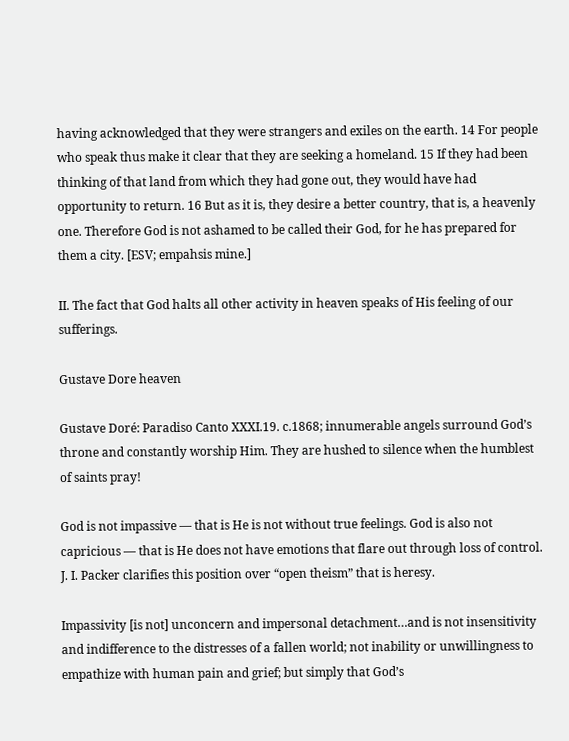having acknowledged that they were strangers and exiles on the earth. 14 For people who speak thus make it clear that they are seeking a homeland. 15 If they had been thinking of that land from which they had gone out, they would have had opportunity to return. 16 But as it is, they desire a better country, that is, a heavenly one. Therefore God is not ashamed to be called their God, for he has prepared for them a city. [ESV; empahsis mine.]

II. The fact that God halts all other activity in heaven speaks of His feeling of our sufferings.

Gustave Dore heaven

Gustave Doré: Paradiso Canto XXXI.19. c.1868; innumerable angels surround God’s throne and constantly worship Him. They are hushed to silence when the humblest of saints pray!

God is not impassive — that is He is not without true feelings. God is also not capricious — that is He does not have emotions that flare out through loss of control. J. I. Packer clarifies this position over “open theism” that is heresy.

Impassivity [is not] unconcern and impersonal detachment…and is not insensitivity and indifference to the distresses of a fallen world; not inability or unwillingness to empathize with human pain and grief; but simply that God’s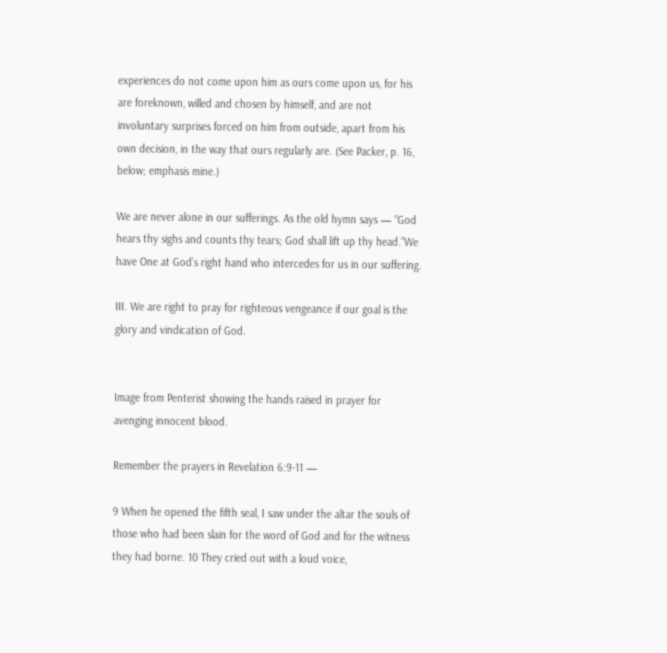experiences do not come upon him as ours come upon us, for his are foreknown, willed and chosen by himself, and are not involuntary surprises forced on him from outside, apart from his own decision, in the way that ours regularly are. (See Packer, p. 16, below; emphasis mine.)

We are never alone in our sufferings. As the old hymn says — “God hears thy sighs and counts thy tears; God shall lift up thy head.”We have One at God’s right hand who intercedes for us in our suffering.

III. We are right to pray for righteous vengeance if our goal is the glory and vindication of God.


Image from Penterist showing the hands raised in prayer for avenging innocent blood.

Remember the prayers in Revelation 6:9-11 —

9 When he opened the fifth seal, I saw under the altar the souls of those who had been slain for the word of God and for the witness they had borne. 10 They cried out with a loud voice,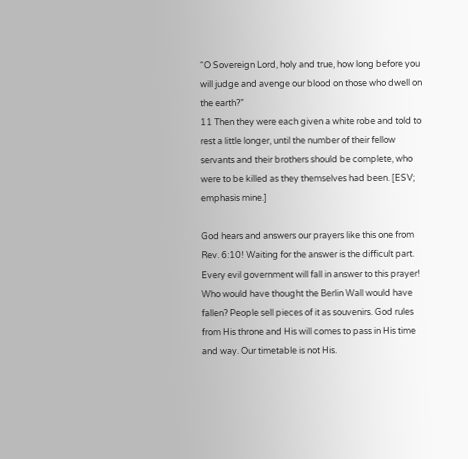“O Sovereign Lord, holy and true, how long before you will judge and avenge our blood on those who dwell on the earth?”
11 Then they were each given a white robe and told to rest a little longer, until the number of their fellow servants and their brothers should be complete, who were to be killed as they themselves had been. [ESV; emphasis mine.]

God hears and answers our prayers like this one from Rev. 6:10! Waiting for the answer is the difficult part. Every evil government will fall in answer to this prayer! Who would have thought the Berlin Wall would have fallen? People sell pieces of it as souvenirs. God rules from His throne and His will comes to pass in His time and way. Our timetable is not His.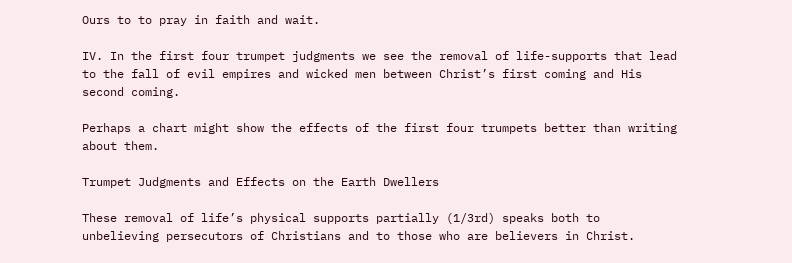Ours to to pray in faith and wait.

IV. In the first four trumpet judgments we see the removal of life-supports that lead to the fall of evil empires and wicked men between Christ’s first coming and His second coming.

Perhaps a chart might show the effects of the first four trumpets better than writing about them.

Trumpet Judgments and Effects on the Earth Dwellers

These removal of life’s physical supports partially (1/3rd) speaks both to unbelieving persecutors of Christians and to those who are believers in Christ.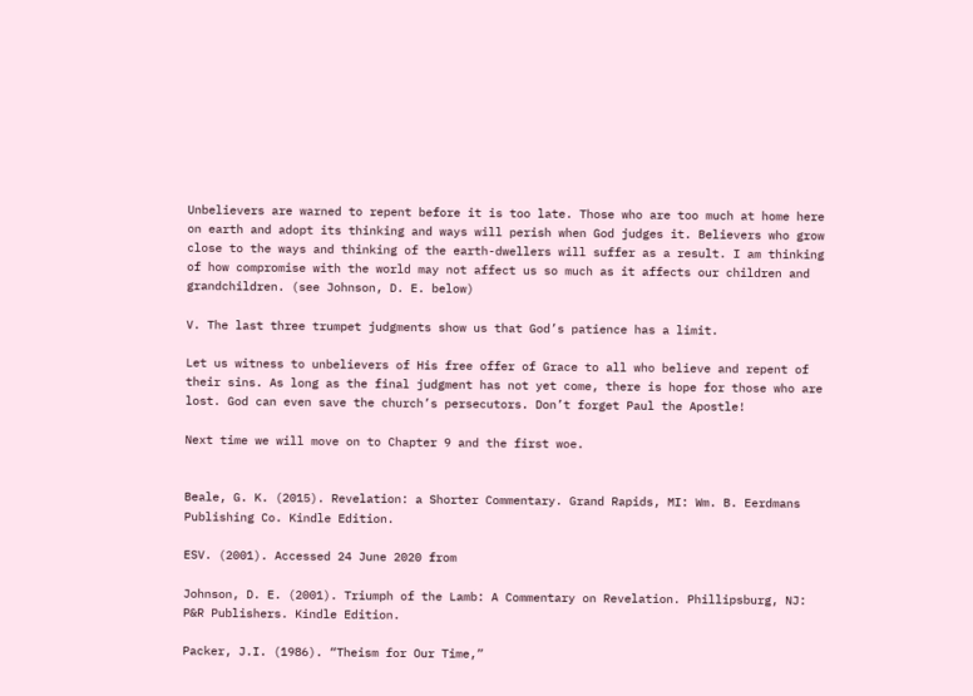Unbelievers are warned to repent before it is too late. Those who are too much at home here on earth and adopt its thinking and ways will perish when God judges it. Believers who grow close to the ways and thinking of the earth-dwellers will suffer as a result. I am thinking of how compromise with the world may not affect us so much as it affects our children and grandchildren. (see Johnson, D. E. below)

V. The last three trumpet judgments show us that God’s patience has a limit.

Let us witness to unbelievers of His free offer of Grace to all who believe and repent of their sins. As long as the final judgment has not yet come, there is hope for those who are lost. God can even save the church’s persecutors. Don’t forget Paul the Apostle!

Next time we will move on to Chapter 9 and the first woe.


Beale, G. K. (2015). Revelation: a Shorter Commentary. Grand Rapids, MI: Wm. B. Eerdmans Publishing Co. Kindle Edition.

ESV. (2001). Accessed 24 June 2020 from

Johnson, D. E. (2001). Triumph of the Lamb: A Commentary on Revelation. Phillipsburg, NJ: P&R Publishers. Kindle Edition.

Packer, J.I. (1986). “Theism for Our Time,”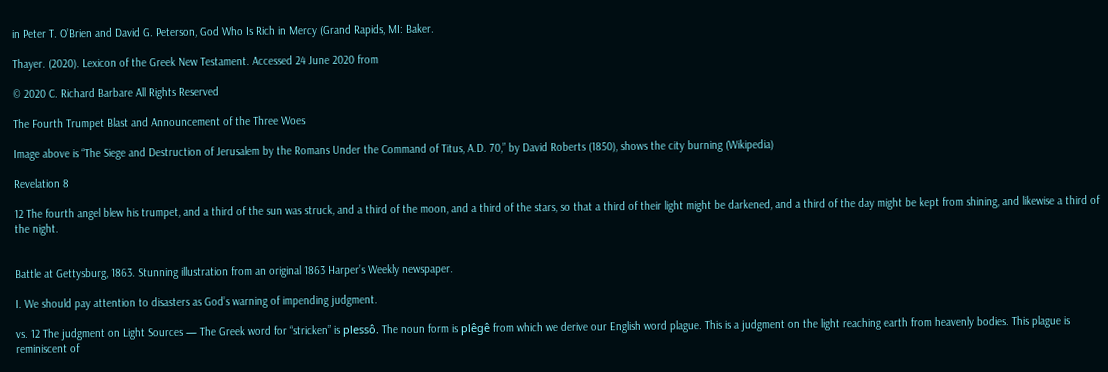in Peter T. O’Brien and David G. Peterson, God Who Is Rich in Mercy (Grand Rapids, MI: Baker.

Thayer. (2020). Lexicon of the Greek New Testament. Accessed 24 June 2020 from

© 2020 C. Richard Barbare All Rights Reserved

The Fourth Trumpet Blast and Announcement of the Three Woes

Image above is “The Siege and Destruction of Jerusalem by the Romans Under the Command of Titus, A.D. 70,” by David Roberts (1850), shows the city burning (Wikipedia)

Revelation 8

12 The fourth angel blew his trumpet, and a third of the sun was struck, and a third of the moon, and a third of the stars, so that a third of their light might be darkened, and a third of the day might be kept from shining, and likewise a third of the night.


Battle at Gettysburg, 1863. Stunning illustration from an original 1863 Harper’s Weekly newspaper.

I. We should pay attention to disasters as God’s warning of impending judgment.

vs. 12 The judgment on Light Sources — The Greek word for “stricken” is plessô. The noun form is plêgê from which we derive our English word plague. This is a judgment on the light reaching earth from heavenly bodies. This plague is reminiscent of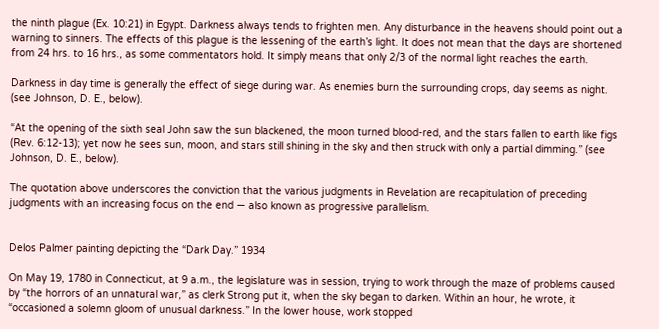the ninth plague (Ex. 10:21) in Egypt. Darkness always tends to frighten men. Any disturbance in the heavens should point out a warning to sinners. The effects of this plague is the lessening of the earth’s light. It does not mean that the days are shortened from 24 hrs. to 16 hrs., as some commentators hold. It simply means that only 2/3 of the normal light reaches the earth.

Darkness in day time is generally the effect of siege during war. As enemies burn the surrounding crops, day seems as night. (see Johnson, D. E., below).

“At the opening of the sixth seal John saw the sun blackened, the moon turned blood-red, and the stars fallen to earth like figs (Rev. 6:12-13); yet now he sees sun, moon, and stars still shining in the sky and then struck with only a partial dimming.” (see Johnson, D. E., below).

The quotation above underscores the conviction that the various judgments in Revelation are recapitulation of preceding judgments with an increasing focus on the end — also known as progressive parallelism.


Delos Palmer painting depicting the “Dark Day.” 1934

On May 19, 1780 in Connecticut, at 9 a.m., the legislature was in session, trying to work through the maze of problems caused by “the horrors of an unnatural war,” as clerk Strong put it, when the sky began to darken. Within an hour, he wrote, it “occasioned a solemn gloom of unusual darkness.” In the lower house, work stopped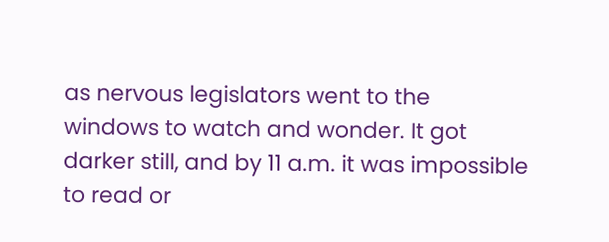as nervous legislators went to the windows to watch and wonder. It got darker still, and by 11 a.m. it was impossible to read or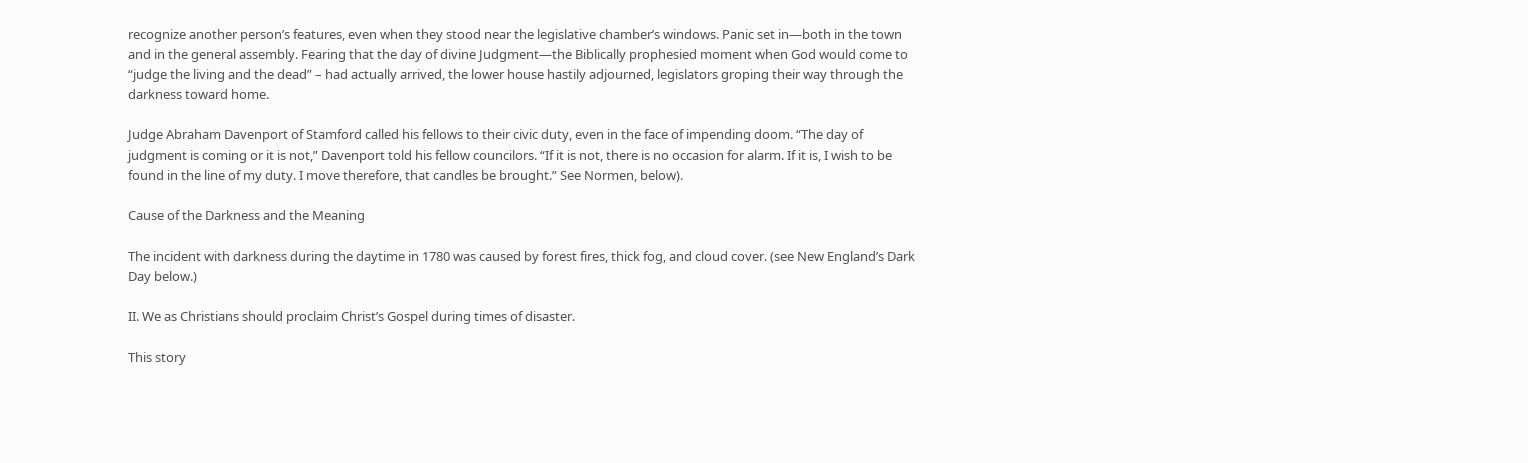recognize another person’s features, even when they stood near the legislative chamber’s windows. Panic set in—both in the town and in the general assembly. Fearing that the day of divine Judgment—the Biblically prophesied moment when God would come to “judge the living and the dead” – had actually arrived, the lower house hastily adjourned, legislators groping their way through the darkness toward home.

Judge Abraham Davenport of Stamford called his fellows to their civic duty, even in the face of impending doom. “The day of judgment is coming or it is not,” Davenport told his fellow councilors. “If it is not, there is no occasion for alarm. If it is, I wish to be found in the line of my duty. I move therefore, that candles be brought.” See Normen, below).

Cause of the Darkness and the Meaning

The incident with darkness during the daytime in 1780 was caused by forest fires, thick fog, and cloud cover. (see New England’s Dark Day below.)

II. We as Christians should proclaim Christ’s Gospel during times of disaster.

This story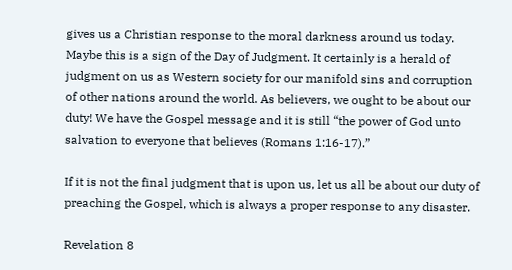gives us a Christian response to the moral darkness around us today. Maybe this is a sign of the Day of Judgment. It certainly is a herald of judgment on us as Western society for our manifold sins and corruption of other nations around the world. As believers, we ought to be about our duty! We have the Gospel message and it is still “the power of God unto salvation to everyone that believes (Romans 1:16-17).”

If it is not the final judgment that is upon us, let us all be about our duty of preaching the Gospel, which is always a proper response to any disaster.

Revelation 8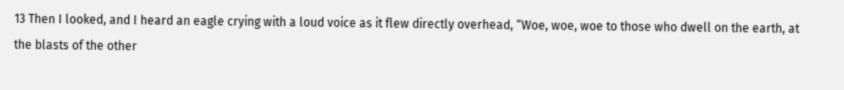13 Then I looked, and I heard an eagle crying with a loud voice as it flew directly overhead, “Woe, woe, woe to those who dwell on the earth, at the blasts of the other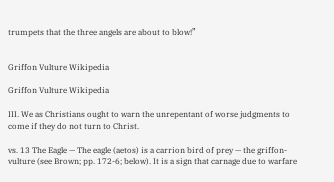trumpets that the three angels are about to blow!”


Griffon Vulture Wikipedia

Griffon Vulture Wikipedia

III. We as Christians ought to warn the unrepentant of worse judgments to come if they do not turn to Christ.

vs. 13 The Eagle — The eagle (aetos) is a carrion bird of prey — the griffon-vulture (see Brown; pp. 172-6; below). It is a sign that carnage due to warfare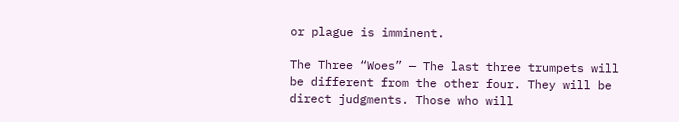or plague is imminent.

The Three “Woes” — The last three trumpets will be different from the other four. They will be direct judgments. Those who will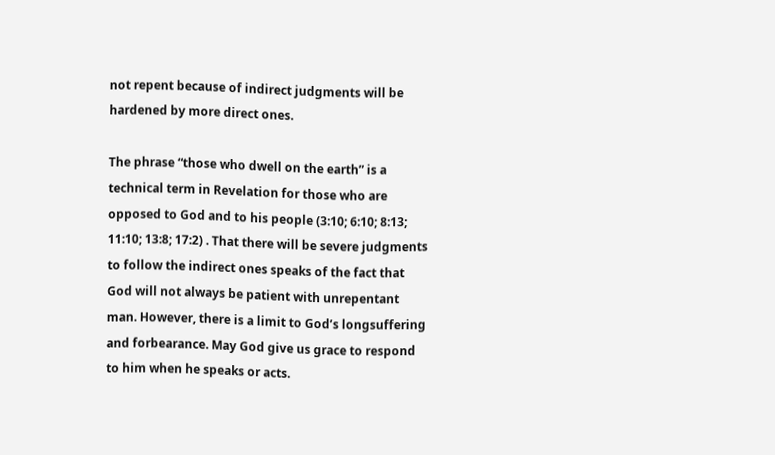not repent because of indirect judgments will be hardened by more direct ones.

The phrase “those who dwell on the earth” is a technical term in Revelation for those who are opposed to God and to his people (3:10; 6:10; 8:13; 11:10; 13:8; 17:2) . That there will be severe judgments to follow the indirect ones speaks of the fact that God will not always be patient with unrepentant man. However, there is a limit to God’s longsuffering and forbearance. May God give us grace to respond to him when he speaks or acts.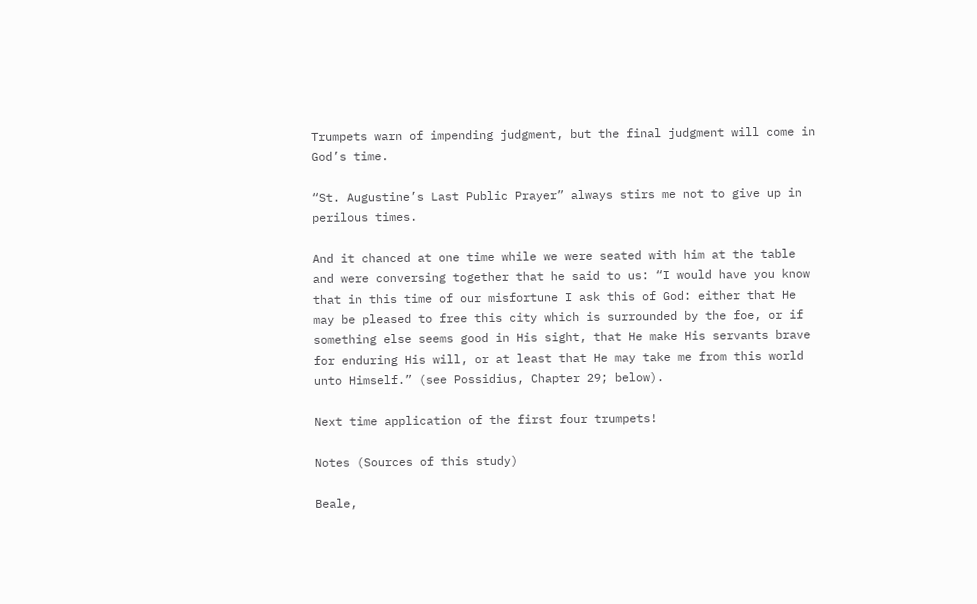Trumpets warn of impending judgment, but the final judgment will come in God’s time.

“St. Augustine’s Last Public Prayer” always stirs me not to give up in perilous times.

And it chanced at one time while we were seated with him at the table and were conversing together that he said to us: “I would have you know that in this time of our misfortune I ask this of God: either that He may be pleased to free this city which is surrounded by the foe, or if something else seems good in His sight, that He make His servants brave for enduring His will, or at least that He may take me from this world unto Himself.” (see Possidius, Chapter 29; below).

Next time application of the first four trumpets!

Notes (Sources of this study)

Beale,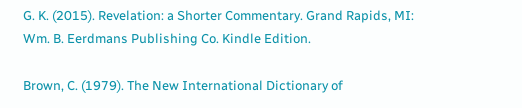G. K. (2015). Revelation: a Shorter Commentary. Grand Rapids, MI: Wm. B. Eerdmans Publishing Co. Kindle Edition.

Brown, C. (1979). The New International Dictionary of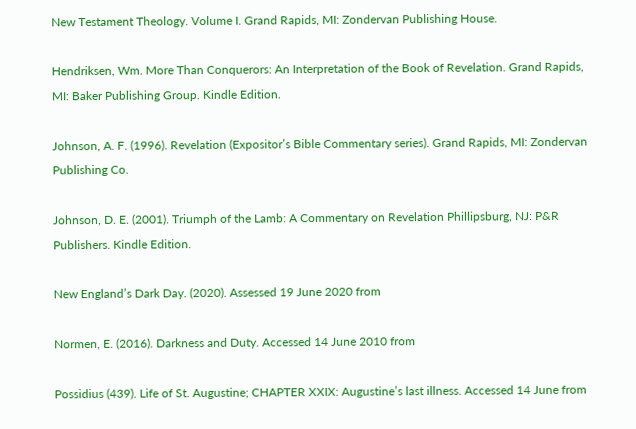New Testament Theology. Volume I. Grand Rapids, MI: Zondervan Publishing House.

Hendriksen, Wm. More Than Conquerors: An Interpretation of the Book of Revelation. Grand Rapids, MI: Baker Publishing Group. Kindle Edition.

Johnson, A. F. (1996). Revelation (Expositor’s Bible Commentary series). Grand Rapids, MI: Zondervan Publishing Co.

Johnson, D. E. (2001). Triumph of the Lamb: A Commentary on Revelation Phillipsburg, NJ: P&R Publishers. Kindle Edition.

New England’s Dark Day. (2020). Assessed 19 June 2020 from

Normen, E. (2016). Darkness and Duty. Accessed 14 June 2010 from

Possidius (439). Life of St. Augustine; CHAPTER XXIX: Augustine’s last illness. Accessed 14 June from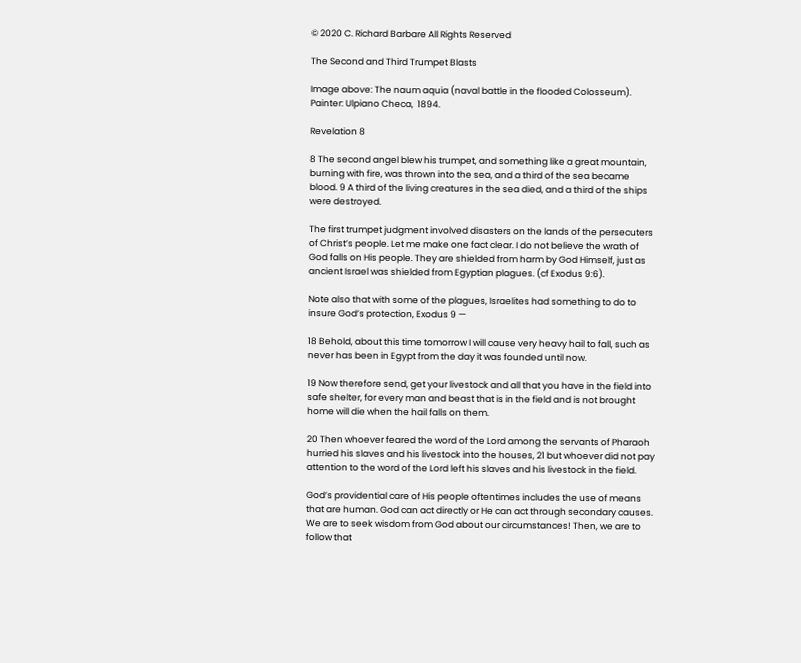© 2020 C. Richard Barbare All Rights Reserved

The Second and Third Trumpet Blasts

Image above: The naum aquia (naval battle in the flooded Colosseum). Painter: Ulpiano Checa,  1894.

Revelation 8

8 The second angel blew his trumpet, and something like a great mountain, burning with fire, was thrown into the sea, and a third of the sea became blood. 9 A third of the living creatures in the sea died, and a third of the ships were destroyed.

The first trumpet judgment involved disasters on the lands of the persecuters of Christ’s people. Let me make one fact clear. I do not believe the wrath of God falls on His people. They are shielded from harm by God Himself, just as ancient Israel was shielded from Egyptian plagues. (cf Exodus 9:6).

Note also that with some of the plagues, Israelites had something to do to insure God’s protection, Exodus 9 —

18 Behold, about this time tomorrow I will cause very heavy hail to fall, such as never has been in Egypt from the day it was founded until now.

19 Now therefore send, get your livestock and all that you have in the field into safe shelter, for every man and beast that is in the field and is not brought home will die when the hail falls on them.

20 Then whoever feared the word of the Lord among the servants of Pharaoh hurried his slaves and his livestock into the houses, 21 but whoever did not pay attention to the word of the Lord left his slaves and his livestock in the field.

God’s providential care of His people oftentimes includes the use of means that are human. God can act directly or He can act through secondary causes. We are to seek wisdom from God about our circumstances! Then, we are to follow that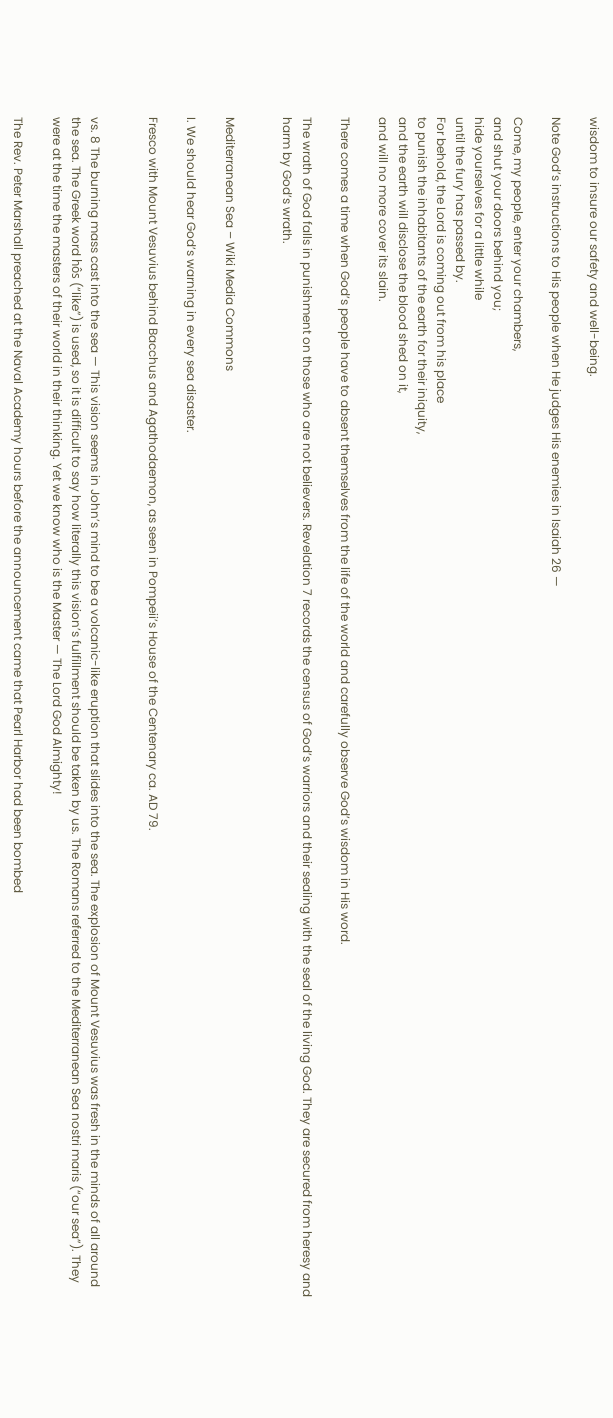wisdom to insure our safety and well-being.

Note God’s instructions to His people when He judges His enemies in Isaiah 26 —

Come, my people, enter your chambers,
and shut your doors behind you;
hide yourselves for a little while
until the fury has passed by.
For behold, the Lord is coming out from his place
to punish the inhabitants of the earth for their iniquity,
and the earth will disclose the blood shed on it,
and will no more cover its slain.

There comes a time when God’s people have to absent themselves from the life of the world and carefully observe God’s wisdom in His word.

The wrath of God falls in punishment on those who are not believers. Revelation 7 records the census of God’s warriors and their sealing with the seal of the living God. They are secured from heresy and harm by God’s wrath.


Mediterranean Sea – Wiki Media Commons

I. We should hear God’s warning in every sea disaster.

Fresco with Mount Vesuvius behind Bacchus and Agathodaemon, as seen in Pompeii’s House of the Centenary ca. AD 79.


vs. 8 The burning mass cast into the sea — This vision seems in John’s mind to be a volcanic-like eruption that slides into the sea. The explosion of Mount Vesuvius was fresh in the minds of all around the sea. The Greek word hôs (“like”) is used, so it is difficult to say how literally this vision’s fulfillment should be taken by us. The Romans referred to the Mediterranean Sea nostri maris (“our sea”). They were at the time the masters of their world in their thinking. Yet we know who is the Master — The Lord God Almighty!

The Rev. Peter Marshall preached at the Naval Academy hours before the announcement came that Pearl Harbor had been bombed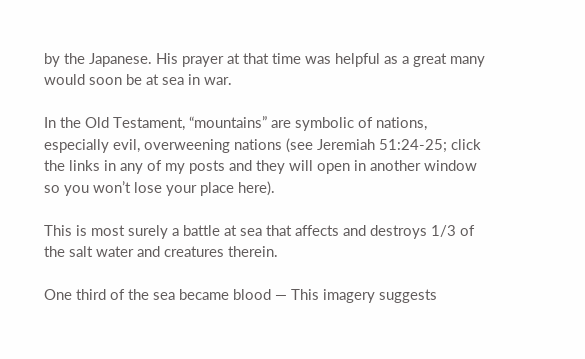by the Japanese. His prayer at that time was helpful as a great many would soon be at sea in war.

In the Old Testament, “mountains” are symbolic of nations, especially evil, overweening nations (see Jeremiah 51:24-25; click the links in any of my posts and they will open in another window so you won’t lose your place here).

This is most surely a battle at sea that affects and destroys 1/3 of the salt water and creatures therein.

One third of the sea became blood — This imagery suggests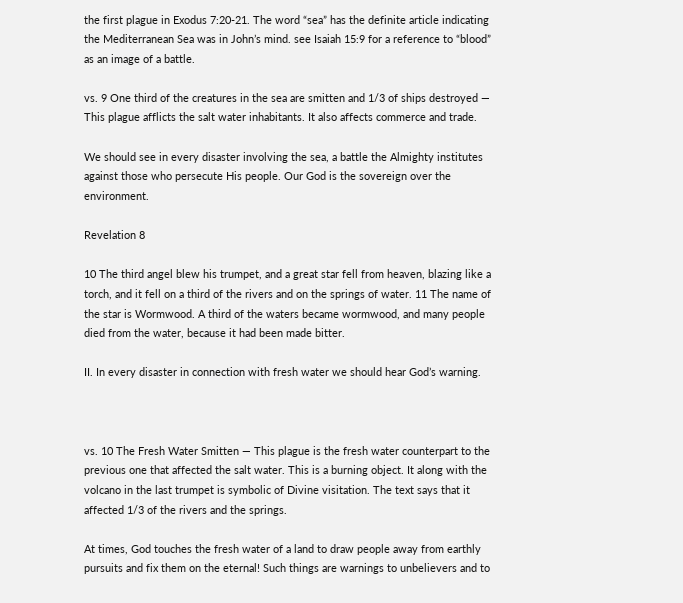the first plague in Exodus 7:20-21. The word “sea” has the definite article indicating the Mediterranean Sea was in John’s mind. see Isaiah 15:9 for a reference to “blood” as an image of a battle.

vs. 9 One third of the creatures in the sea are smitten and 1/3 of ships destroyed — This plague afflicts the salt water inhabitants. It also affects commerce and trade.

We should see in every disaster involving the sea, a battle the Almighty institutes against those who persecute His people. Our God is the sovereign over the environment.

Revelation 8

10 The third angel blew his trumpet, and a great star fell from heaven, blazing like a torch, and it fell on a third of the rivers and on the springs of water. 11 The name of the star is Wormwood. A third of the waters became wormwood, and many people died from the water, because it had been made bitter.

II. In every disaster in connection with fresh water we should hear God’s warning.



vs. 10 The Fresh Water Smitten — This plague is the fresh water counterpart to the previous one that affected the salt water. This is a burning object. It along with the volcano in the last trumpet is symbolic of Divine visitation. The text says that it affected 1/3 of the rivers and the springs.

At times, God touches the fresh water of a land to draw people away from earthly pursuits and fix them on the eternal! Such things are warnings to unbelievers and to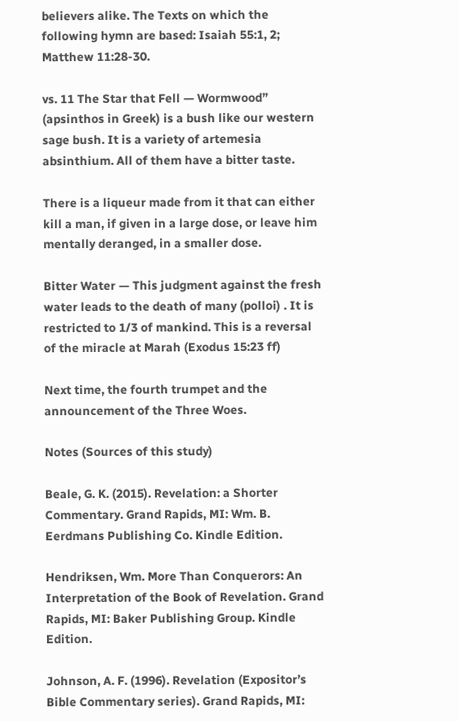believers alike. The Texts on which the following hymn are based: Isaiah 55:1, 2; Matthew 11:28-30.

vs. 11 The Star that Fell — Wormwood” (apsinthos in Greek) is a bush like our western sage bush. It is a variety of artemesia absinthium. All of them have a bitter taste.

There is a liqueur made from it that can either kill a man, if given in a large dose, or leave him mentally deranged, in a smaller dose.

Bitter Water — This judgment against the fresh water leads to the death of many (polloi) . It is restricted to 1/3 of mankind. This is a reversal of the miracle at Marah (Exodus 15:23 ff)

Next time, the fourth trumpet and the announcement of the Three Woes.

Notes (Sources of this study)

Beale, G. K. (2015). Revelation: a Shorter Commentary. Grand Rapids, MI: Wm. B. Eerdmans Publishing Co. Kindle Edition.

Hendriksen, Wm. More Than Conquerors: An Interpretation of the Book of Revelation. Grand Rapids, MI: Baker Publishing Group. Kindle Edition.

Johnson, A. F. (1996). Revelation (Expositor’s Bible Commentary series). Grand Rapids, MI: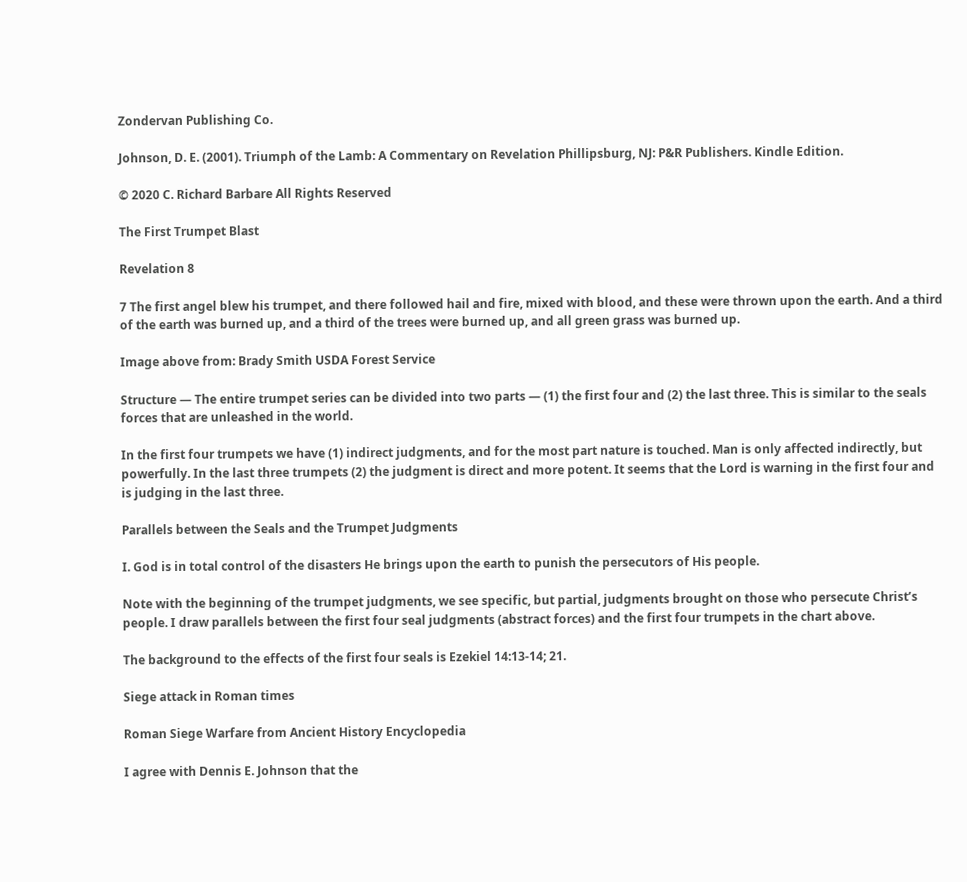Zondervan Publishing Co.

Johnson, D. E. (2001). Triumph of the Lamb: A Commentary on Revelation Phillipsburg, NJ: P&R Publishers. Kindle Edition.

© 2020 C. Richard Barbare All Rights Reserved

The First Trumpet Blast

Revelation 8

7 The first angel blew his trumpet, and there followed hail and fire, mixed with blood, and these were thrown upon the earth. And a third of the earth was burned up, and a third of the trees were burned up, and all green grass was burned up.

Image above from: Brady Smith USDA Forest Service

Structure — The entire trumpet series can be divided into two parts — (1) the first four and (2) the last three. This is similar to the seals forces that are unleashed in the world.

In the first four trumpets we have (1) indirect judgments, and for the most part nature is touched. Man is only affected indirectly, but powerfully. In the last three trumpets (2) the judgment is direct and more potent. It seems that the Lord is warning in the first four and is judging in the last three.

Parallels between the Seals and the Trumpet Judgments

I. God is in total control of the disasters He brings upon the earth to punish the persecutors of His people.

Note with the beginning of the trumpet judgments, we see specific, but partial, judgments brought on those who persecute Christ’s people. I draw parallels between the first four seal judgments (abstract forces) and the first four trumpets in the chart above.

The background to the effects of the first four seals is Ezekiel 14:13-14; 21.

Siege attack in Roman times

Roman Siege Warfare from Ancient History Encyclopedia

I agree with Dennis E. Johnson that the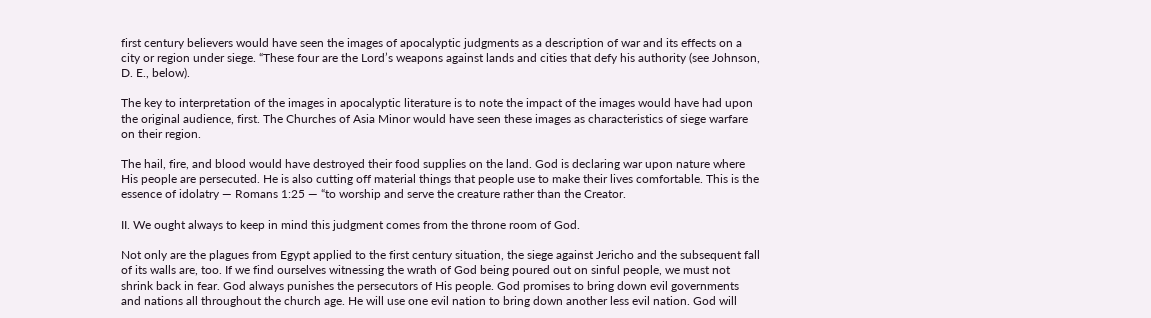first century believers would have seen the images of apocalyptic judgments as a description of war and its effects on a city or region under siege. “These four are the Lord’s weapons against lands and cities that defy his authority (see Johnson, D. E., below).

The key to interpretation of the images in apocalyptic literature is to note the impact of the images would have had upon the original audience, first. The Churches of Asia Minor would have seen these images as characteristics of siege warfare on their region.

The hail, fire, and blood would have destroyed their food supplies on the land. God is declaring war upon nature where His people are persecuted. He is also cutting off material things that people use to make their lives comfortable. This is the essence of idolatry — Romans 1:25 — “to worship and serve the creature rather than the Creator.

II. We ought always to keep in mind this judgment comes from the throne room of God.

Not only are the plagues from Egypt applied to the first century situation, the siege against Jericho and the subsequent fall of its walls are, too. If we find ourselves witnessing the wrath of God being poured out on sinful people, we must not shrink back in fear. God always punishes the persecutors of His people. God promises to bring down evil governments and nations all throughout the church age. He will use one evil nation to bring down another less evil nation. God will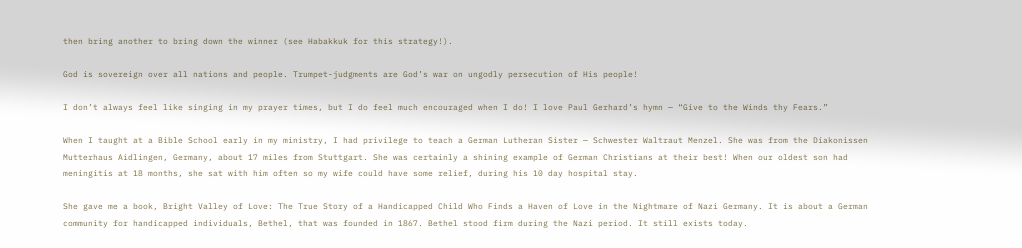then bring another to bring down the winner (see Habakkuk for this strategy!).

God is sovereign over all nations and people. Trumpet-judgments are God’s war on ungodly persecution of His people!

I don’t always feel like singing in my prayer times, but I do feel much encouraged when I do! I love Paul Gerhard’s hymn — “Give to the Winds thy Fears.”

When I taught at a Bible School early in my ministry, I had privilege to teach a German Lutheran Sister — Schwester Waltraut Menzel. She was from the Diakonissen Mutterhaus Aidlingen, Germany, about 17 miles from Stuttgart. She was certainly a shining example of German Christians at their best! When our oldest son had meningitis at 18 months, she sat with him often so my wife could have some relief, during his 10 day hospital stay.

She gave me a book, Bright Valley of Love: The True Story of a Handicapped Child Who Finds a Haven of Love in the Nightmare of Nazi Germany. It is about a German community for handicapped individuals, Bethel, that was founded in 1867. Bethel stood firm during the Nazi period. It still exists today.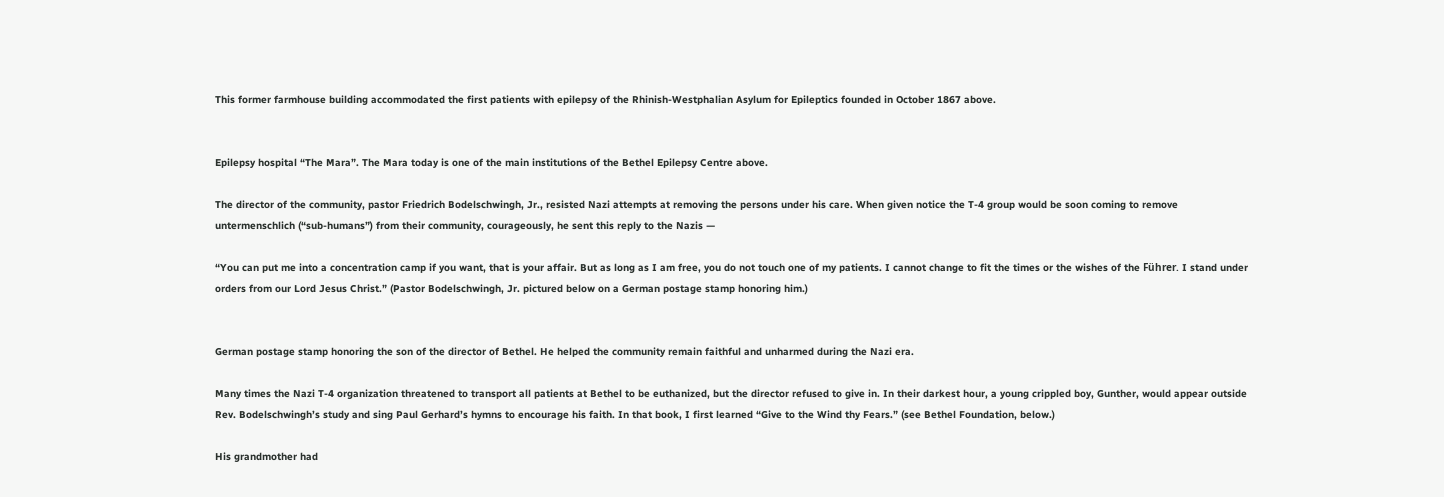This former farmhouse building accommodated the first patients with epilepsy of the Rhinish-Westphalian Asylum for Epileptics founded in October 1867 above.


Epilepsy hospital “The Mara”. The Mara today is one of the main institutions of the Bethel Epilepsy Centre above.

The director of the community, pastor Friedrich Bodelschwingh, Jr., resisted Nazi attempts at removing the persons under his care. When given notice the T-4 group would be soon coming to remove untermenschlich (“sub-humans”) from their community, courageously, he sent this reply to the Nazis —

“You can put me into a concentration camp if you want, that is your affair. But as long as I am free, you do not touch one of my patients. I cannot change to fit the times or the wishes of the Führer. I stand under orders from our Lord Jesus Christ.” (Pastor Bodelschwingh, Jr. pictured below on a German postage stamp honoring him.)


German postage stamp honoring the son of the director of Bethel. He helped the community remain faithful and unharmed during the Nazi era.

Many times the Nazi T-4 organization threatened to transport all patients at Bethel to be euthanized, but the director refused to give in. In their darkest hour, a young crippled boy, Gunther, would appear outside Rev. Bodelschwingh’s study and sing Paul Gerhard’s hymns to encourage his faith. In that book, I first learned “Give to the Wind thy Fears.” (see Bethel Foundation, below.)

His grandmother had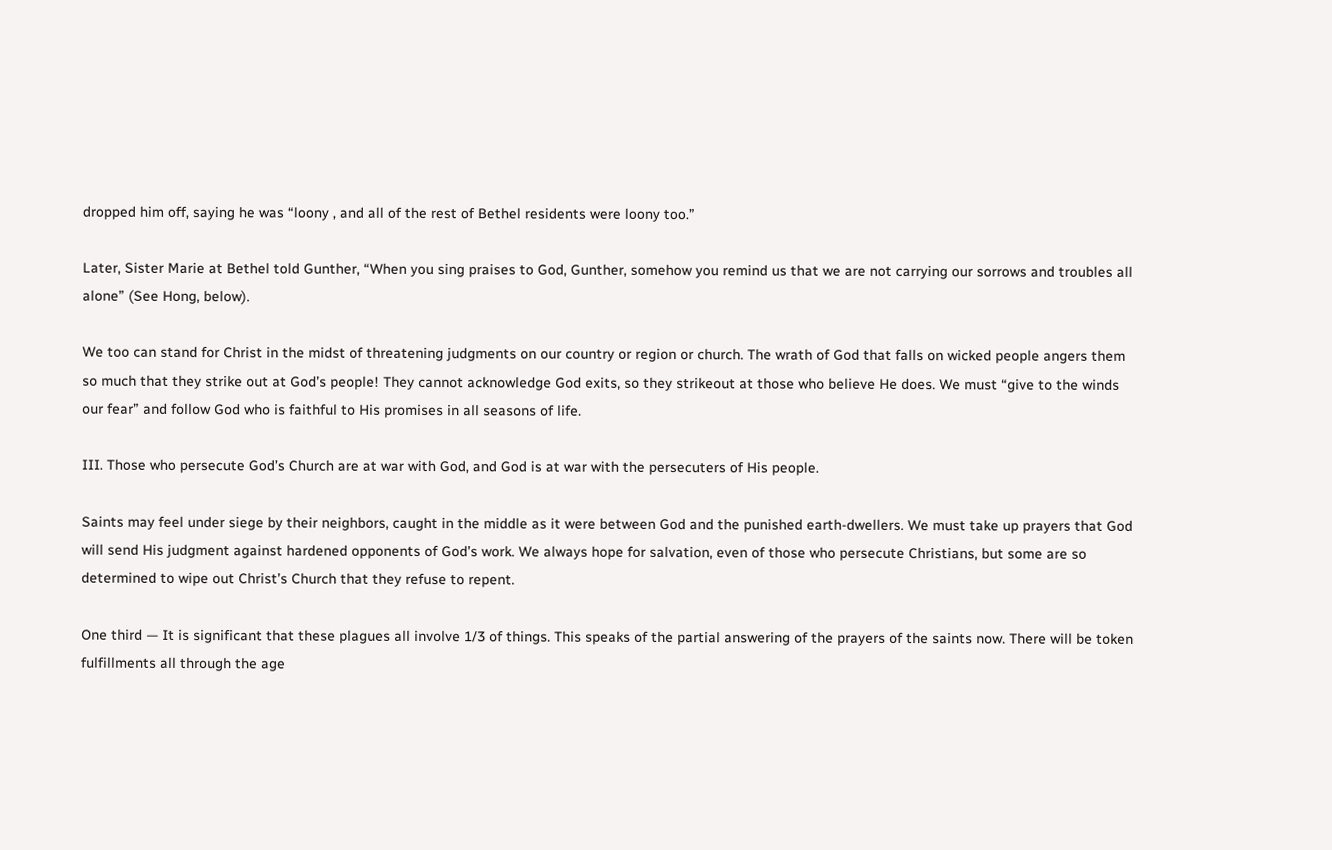dropped him off, saying he was “loony , and all of the rest of Bethel residents were loony too.”

Later, Sister Marie at Bethel told Gunther, “When you sing praises to God, Gunther, somehow you remind us that we are not carrying our sorrows and troubles all alone” (See Hong, below).

We too can stand for Christ in the midst of threatening judgments on our country or region or church. The wrath of God that falls on wicked people angers them so much that they strike out at God’s people! They cannot acknowledge God exits, so they strikeout at those who believe He does. We must “give to the winds our fear” and follow God who is faithful to His promises in all seasons of life.

III. Those who persecute God’s Church are at war with God, and God is at war with the persecuters of His people.

Saints may feel under siege by their neighbors, caught in the middle as it were between God and the punished earth-dwellers. We must take up prayers that God will send His judgment against hardened opponents of God’s work. We always hope for salvation, even of those who persecute Christians, but some are so determined to wipe out Christ’s Church that they refuse to repent.

One third — It is significant that these plagues all involve 1/3 of things. This speaks of the partial answering of the prayers of the saints now. There will be token fulfillments all through the age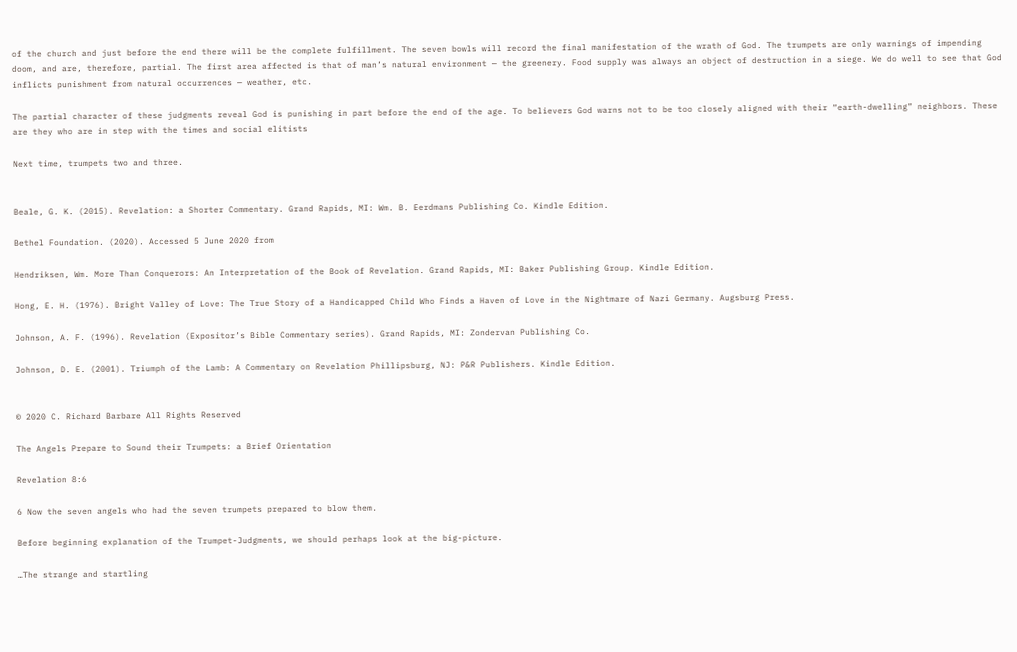of the church and just before the end there will be the complete fulfillment. The seven bowls will record the final manifestation of the wrath of God. The trumpets are only warnings of impending doom, and are, therefore, partial. The first area affected is that of man’s natural environment — the greenery. Food supply was always an object of destruction in a siege. We do well to see that God inflicts punishment from natural occurrences — weather, etc.

The partial character of these judgments reveal God is punishing in part before the end of the age. To believers God warns not to be too closely aligned with their “earth-dwelling” neighbors. These are they who are in step with the times and social elitists

Next time, trumpets two and three.


Beale, G. K. (2015). Revelation: a Shorter Commentary. Grand Rapids, MI: Wm. B. Eerdmans Publishing Co. Kindle Edition.

Bethel Foundation. (2020). Accessed 5 June 2020 from

Hendriksen, Wm. More Than Conquerors: An Interpretation of the Book of Revelation. Grand Rapids, MI: Baker Publishing Group. Kindle Edition.

Hong, E. H. (1976). Bright Valley of Love: The True Story of a Handicapped Child Who Finds a Haven of Love in the Nightmare of Nazi Germany. Augsburg Press.

Johnson, A. F. (1996). Revelation (Expositor’s Bible Commentary series). Grand Rapids, MI: Zondervan Publishing Co.

Johnson, D. E. (2001). Triumph of the Lamb: A Commentary on Revelation Phillipsburg, NJ: P&R Publishers. Kindle Edition.


© 2020 C. Richard Barbare All Rights Reserved

The Angels Prepare to Sound their Trumpets: a Brief Orientation

Revelation 8:6

6 Now the seven angels who had the seven trumpets prepared to blow them.

Before beginning explanation of the Trumpet-Judgments, we should perhaps look at the big-picture.

…The strange and startling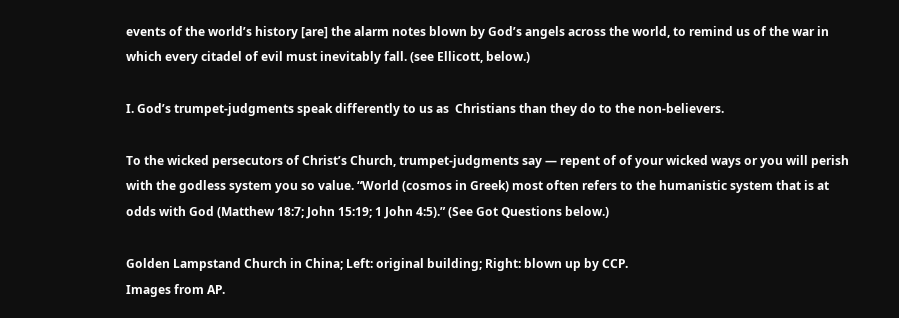events of the world’s history [are] the alarm notes blown by God’s angels across the world, to remind us of the war in which every citadel of evil must inevitably fall. (see Ellicott, below.)

I. God’s trumpet-judgments speak differently to us as  Christians than they do to the non-believers.

To the wicked persecutors of Christ’s Church, trumpet-judgments say — repent of of your wicked ways or you will perish with the godless system you so value. “World (cosmos in Greek) most often refers to the humanistic system that is at odds with God (Matthew 18:7; John 15:19; 1 John 4:5).” (See Got Questions below.)

Golden Lampstand Church in China; Left: original building; Right: blown up by CCP.
Images from AP.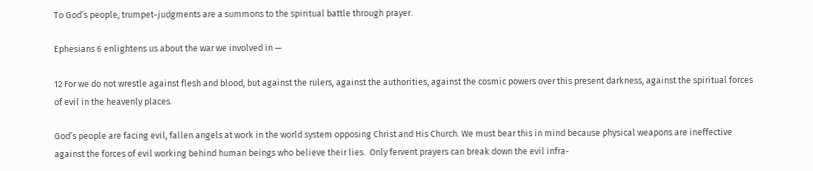To God’s people, trumpet-judgments are a summons to the spiritual battle through prayer.

Ephesians 6 enlightens us about the war we involved in —

12 For we do not wrestle against flesh and blood, but against the rulers, against the authorities, against the cosmic powers over this present darkness, against the spiritual forces of evil in the heavenly places.

God’s people are facing evil, fallen angels at work in the world system opposing Christ and His Church. We must bear this in mind because physical weapons are ineffective against the forces of evil working behind human beings who believe their lies.  Only fervent prayers can break down the evil infra-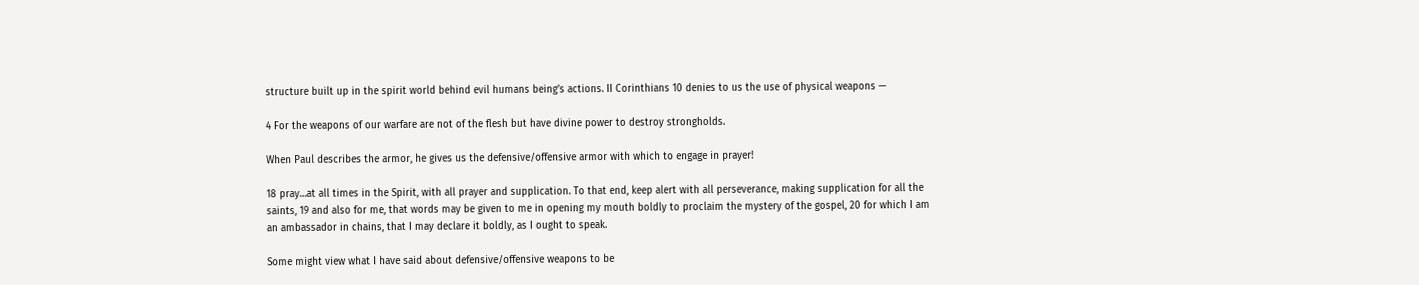structure built up in the spirit world behind evil humans being’s actions. II Corinthians 10 denies to us the use of physical weapons —

4 For the weapons of our warfare are not of the flesh but have divine power to destroy strongholds.

When Paul describes the armor, he gives us the defensive/offensive armor with which to engage in prayer!

18 pray…at all times in the Spirit, with all prayer and supplication. To that end, keep alert with all perseverance, making supplication for all the saints, 19 and also for me, that words may be given to me in opening my mouth boldly to proclaim the mystery of the gospel, 20 for which I am an ambassador in chains, that I may declare it boldly, as I ought to speak.

Some might view what I have said about defensive/offensive weapons to be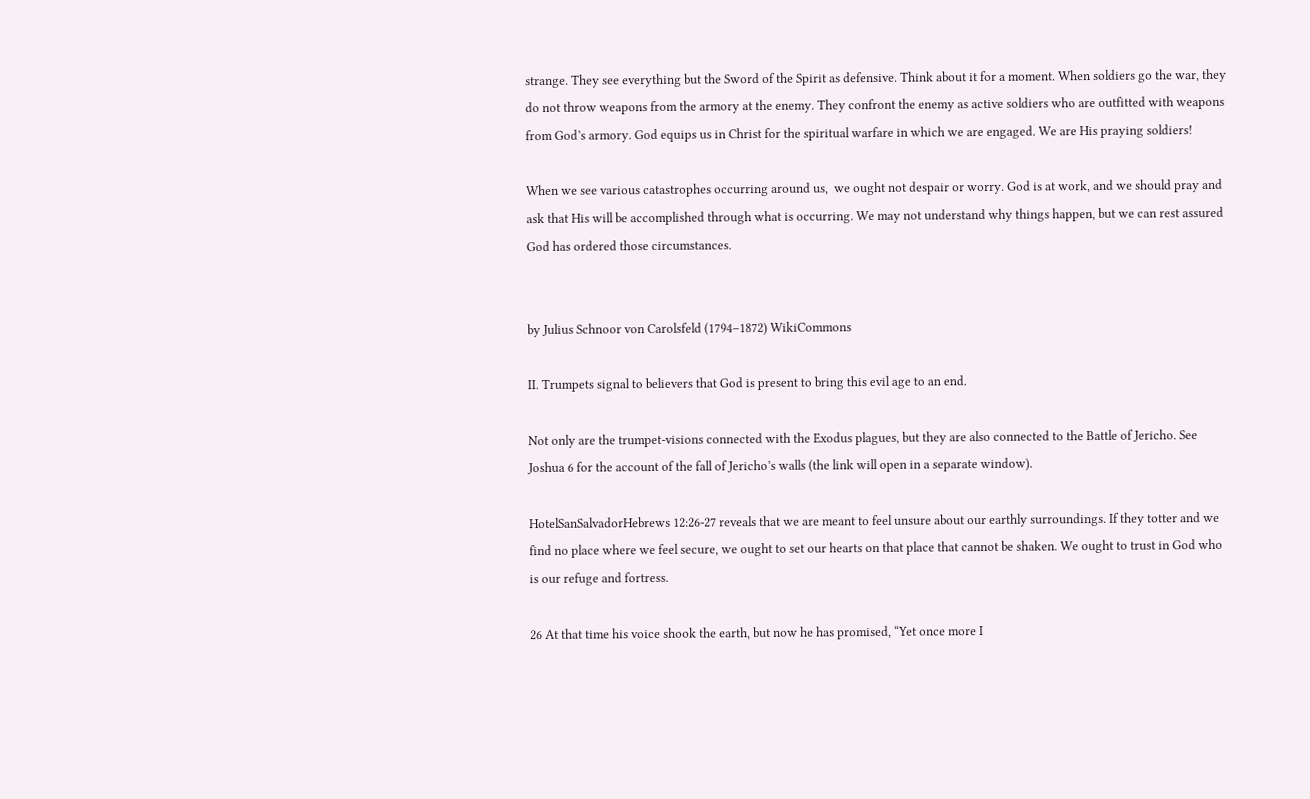strange. They see everything but the Sword of the Spirit as defensive. Think about it for a moment. When soldiers go the war, they do not throw weapons from the armory at the enemy. They confront the enemy as active soldiers who are outfitted with weapons from God’s armory. God equips us in Christ for the spiritual warfare in which we are engaged. We are His praying soldiers!

When we see various catastrophes occurring around us,  we ought not despair or worry. God is at work, and we should pray and ask that His will be accomplished through what is occurring. We may not understand why things happen, but we can rest assured God has ordered those circumstances.


by Julius Schnoor von Carolsfeld (1794–1872) WikiCommons

II. Trumpets signal to believers that God is present to bring this evil age to an end.

Not only are the trumpet-visions connected with the Exodus plagues, but they are also connected to the Battle of Jericho. See Joshua 6 for the account of the fall of Jericho’s walls (the link will open in a separate window).

HotelSanSalvadorHebrews 12:26-27 reveals that we are meant to feel unsure about our earthly surroundings. If they totter and we find no place where we feel secure, we ought to set our hearts on that place that cannot be shaken. We ought to trust in God who is our refuge and fortress.

26 At that time his voice shook the earth, but now he has promised, “Yet once more I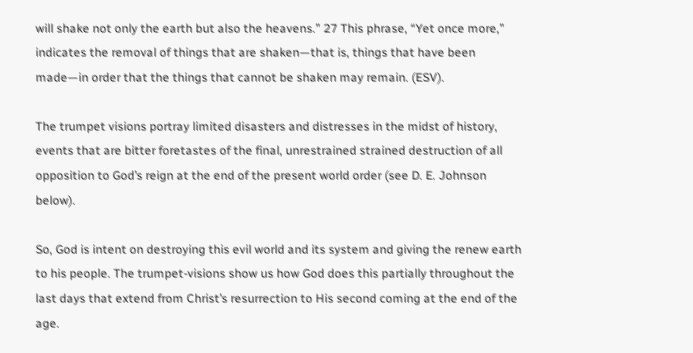will shake not only the earth but also the heavens.” 27 This phrase, “Yet once more,” indicates the removal of things that are shaken—that is, things that have been made—in order that the things that cannot be shaken may remain. (ESV).

The trumpet visions portray limited disasters and distresses in the midst of history, events that are bitter foretastes of the final, unrestrained strained destruction of all opposition to God’s reign at the end of the present world order (see D. E. Johnson below).

So, God is intent on destroying this evil world and its system and giving the renew earth to his people. The trumpet-visions show us how God does this partially throughout the last days that extend from Christ’s resurrection to His second coming at the end of the age.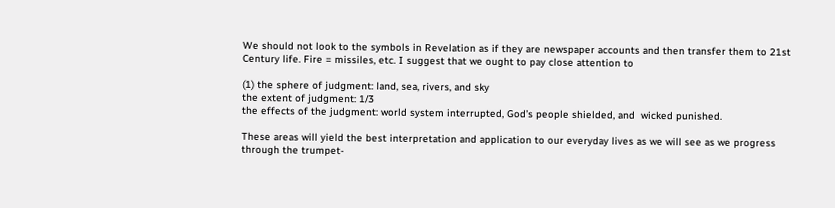We should not look to the symbols in Revelation as if they are newspaper accounts and then transfer them to 21st Century life. Fire = missiles, etc. I suggest that we ought to pay close attention to

(1) the sphere of judgment: land, sea, rivers, and sky
the extent of judgment: 1/3
the effects of the judgment: world system interrupted, God’s people shielded, and  wicked punished.

These areas will yield the best interpretation and application to our everyday lives as we will see as we progress through the trumpet-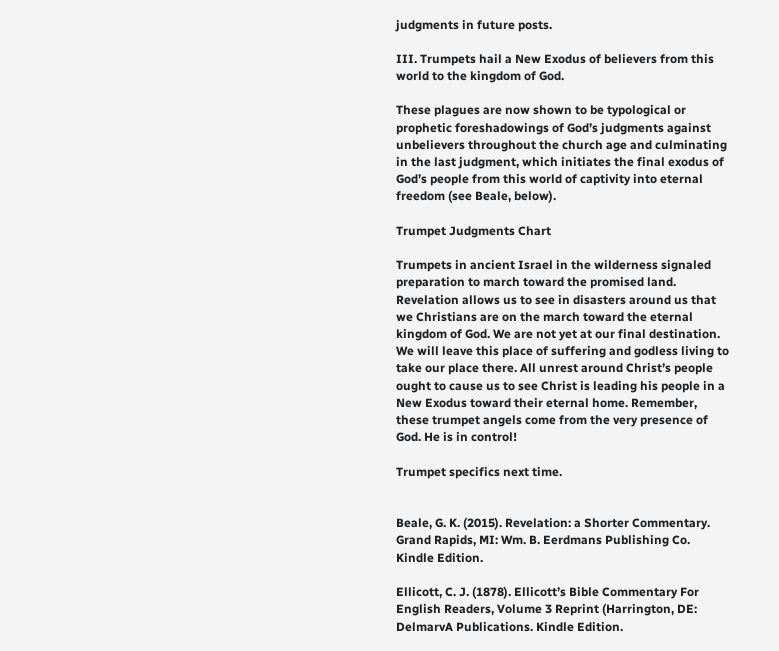judgments in future posts.

III. Trumpets hail a New Exodus of believers from this world to the kingdom of God.

These plagues are now shown to be typological or prophetic foreshadowings of God’s judgments against unbelievers throughout the church age and culminating in the last judgment, which initiates the final exodus of God’s people from this world of captivity into eternal freedom (see Beale, below).

Trumpet Judgments Chart

Trumpets in ancient Israel in the wilderness signaled preparation to march toward the promised land. Revelation allows us to see in disasters around us that we Christians are on the march toward the eternal kingdom of God. We are not yet at our final destination. We will leave this place of suffering and godless living to take our place there. All unrest around Christ’s people ought to cause us to see Christ is leading his people in a New Exodus toward their eternal home. Remember, these trumpet angels come from the very presence of God. He is in control!

Trumpet specifics next time.


Beale, G. K. (2015). Revelation: a Shorter Commentary. Grand Rapids, MI: Wm. B. Eerdmans Publishing Co. Kindle Edition.

Ellicott, C. J. (1878). Ellicott’s Bible Commentary For English Readers, Volume 3 Reprint (Harrington, DE: DelmarvA Publications. Kindle Edition.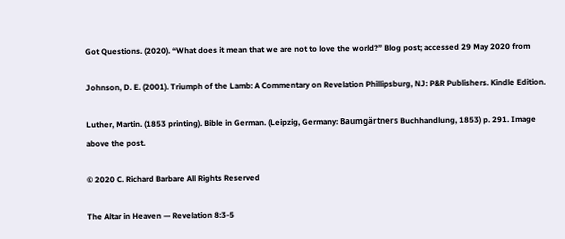Got Questions. (2020). “What does it mean that we are not to love the world?” Blog post; accessed 29 May 2020 from

Johnson, D. E. (2001). Triumph of the Lamb: A Commentary on Revelation Phillipsburg, NJ: P&R Publishers. Kindle Edition.

Luther, Martin. (1853 printing). Bible in German. (Leipzig, Germany: Baumgärtners Buchhandlung, 1853) p. 291. Image above the post.

© 2020 C. Richard Barbare All Rights Reserved

The Altar in Heaven — Revelation 8:3-5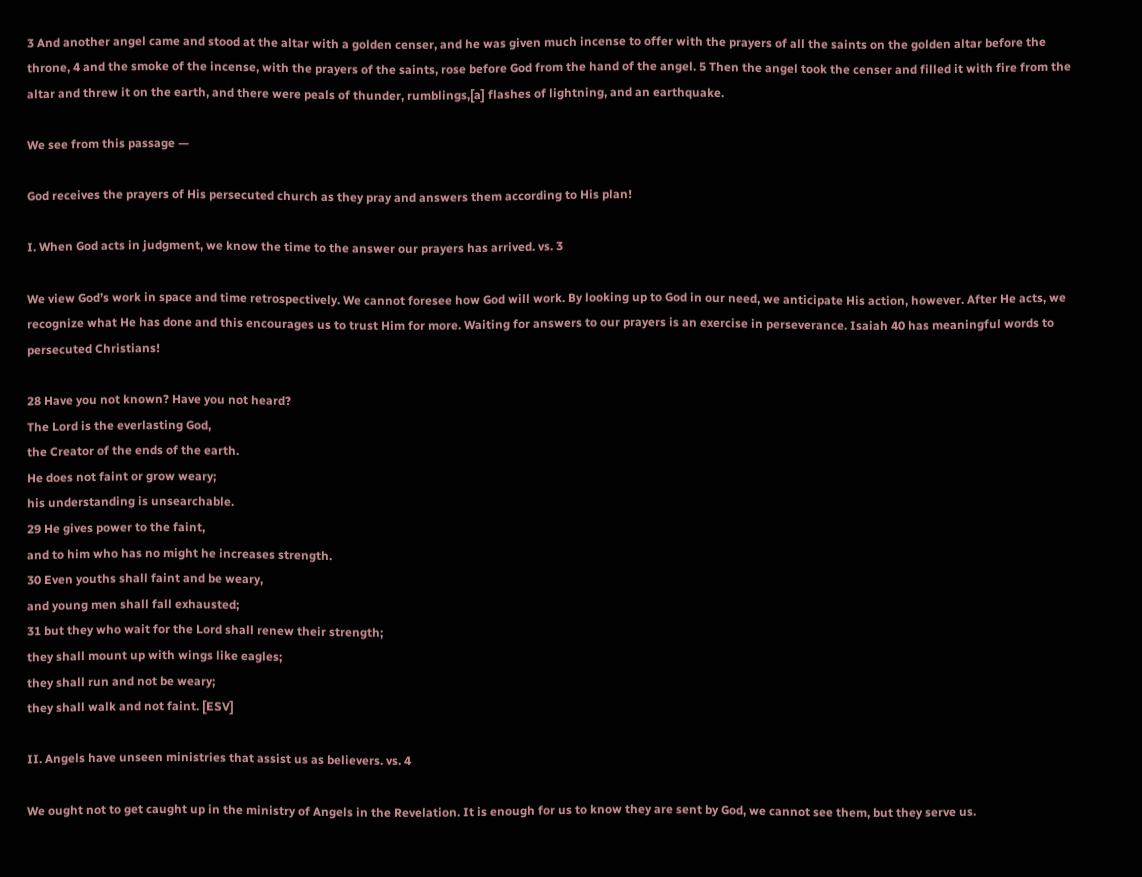3 And another angel came and stood at the altar with a golden censer, and he was given much incense to offer with the prayers of all the saints on the golden altar before the throne, 4 and the smoke of the incense, with the prayers of the saints, rose before God from the hand of the angel. 5 Then the angel took the censer and filled it with fire from the altar and threw it on the earth, and there were peals of thunder, rumblings,[a] flashes of lightning, and an earthquake.

We see from this passage —

God receives the prayers of His persecuted church as they pray and answers them according to His plan!

I. When God acts in judgment, we know the time to the answer our prayers has arrived. vs. 3

We view God’s work in space and time retrospectively. We cannot foresee how God will work. By looking up to God in our need, we anticipate His action, however. After He acts, we recognize what He has done and this encourages us to trust Him for more. Waiting for answers to our prayers is an exercise in perseverance. Isaiah 40 has meaningful words to persecuted Christians!

28 Have you not known? Have you not heard?
The Lord is the everlasting God,
the Creator of the ends of the earth.
He does not faint or grow weary;
his understanding is unsearchable.
29 He gives power to the faint,
and to him who has no might he increases strength.
30 Even youths shall faint and be weary,
and young men shall fall exhausted;
31 but they who wait for the Lord shall renew their strength;
they shall mount up with wings like eagles;
they shall run and not be weary;
they shall walk and not faint. [ESV]

II. Angels have unseen ministries that assist us as believers. vs. 4

We ought not to get caught up in the ministry of Angels in the Revelation. It is enough for us to know they are sent by God, we cannot see them, but they serve us.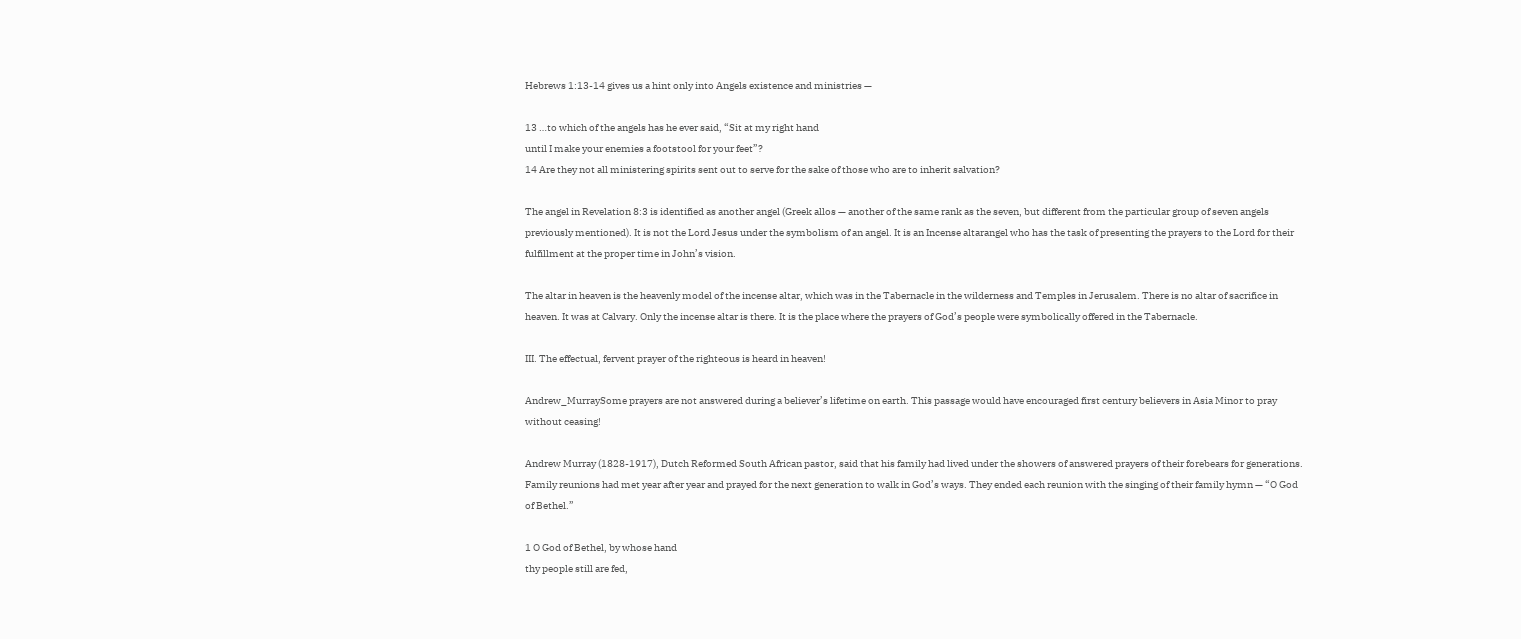Hebrews 1:13-14 gives us a hint only into Angels existence and ministries —

13 …to which of the angels has he ever said, “Sit at my right hand
until I make your enemies a footstool for your feet”?
14 Are they not all ministering spirits sent out to serve for the sake of those who are to inherit salvation?

The angel in Revelation 8:3 is identified as another angel (Greek allos — another of the same rank as the seven, but different from the particular group of seven angels previously mentioned). It is not the Lord Jesus under the symbolism of an angel. It is an Incense altarangel who has the task of presenting the prayers to the Lord for their fulfillment at the proper time in John’s vision.

The altar in heaven is the heavenly model of the incense altar, which was in the Tabernacle in the wilderness and Temples in Jerusalem. There is no altar of sacrifice in heaven. It was at Calvary. Only the incense altar is there. It is the place where the prayers of God’s people were symbolically offered in the Tabernacle.

III. The effectual, fervent prayer of the righteous is heard in heaven!

Andrew_MurraySome prayers are not answered during a believer’s lifetime on earth. This passage would have encouraged first century believers in Asia Minor to pray without ceasing!

Andrew Murray (1828-1917), Dutch Reformed South African pastor, said that his family had lived under the showers of answered prayers of their forebears for generations. Family reunions had met year after year and prayed for the next generation to walk in God’s ways. They ended each reunion with the singing of their family hymn — “O God of Bethel.”

1 O God of Bethel, by whose hand
thy people still are fed,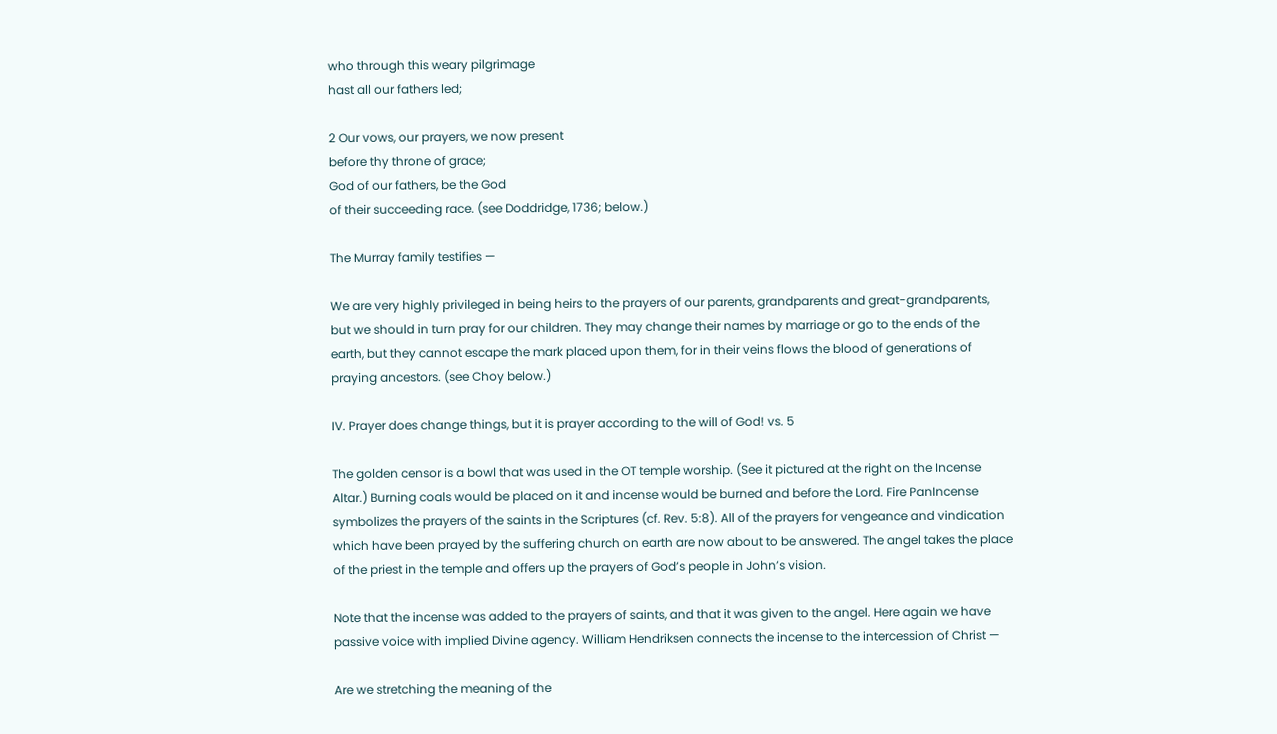who through this weary pilgrimage
hast all our fathers led;

2 Our vows, our prayers, we now present
before thy throne of grace;
God of our fathers, be the God
of their succeeding race. (see Doddridge, 1736; below.)

The Murray family testifies —

We are very highly privileged in being heirs to the prayers of our parents, grandparents and great-grandparents, but we should in turn pray for our children. They may change their names by marriage or go to the ends of the earth, but they cannot escape the mark placed upon them, for in their veins flows the blood of generations of praying ancestors. (see Choy below.)

IV. Prayer does change things, but it is prayer according to the will of God! vs. 5

The golden censor is a bowl that was used in the OT temple worship. (See it pictured at the right on the Incense Altar.) Burning coals would be placed on it and incense would be burned and before the Lord. Fire PanIncense symbolizes the prayers of the saints in the Scriptures (cf. Rev. 5:8). All of the prayers for vengeance and vindication which have been prayed by the suffering church on earth are now about to be answered. The angel takes the place of the priest in the temple and offers up the prayers of God’s people in John’s vision.

Note that the incense was added to the prayers of saints, and that it was given to the angel. Here again we have passive voice with implied Divine agency. William Hendriksen connects the incense to the intercession of Christ —

Are we stretching the meaning of the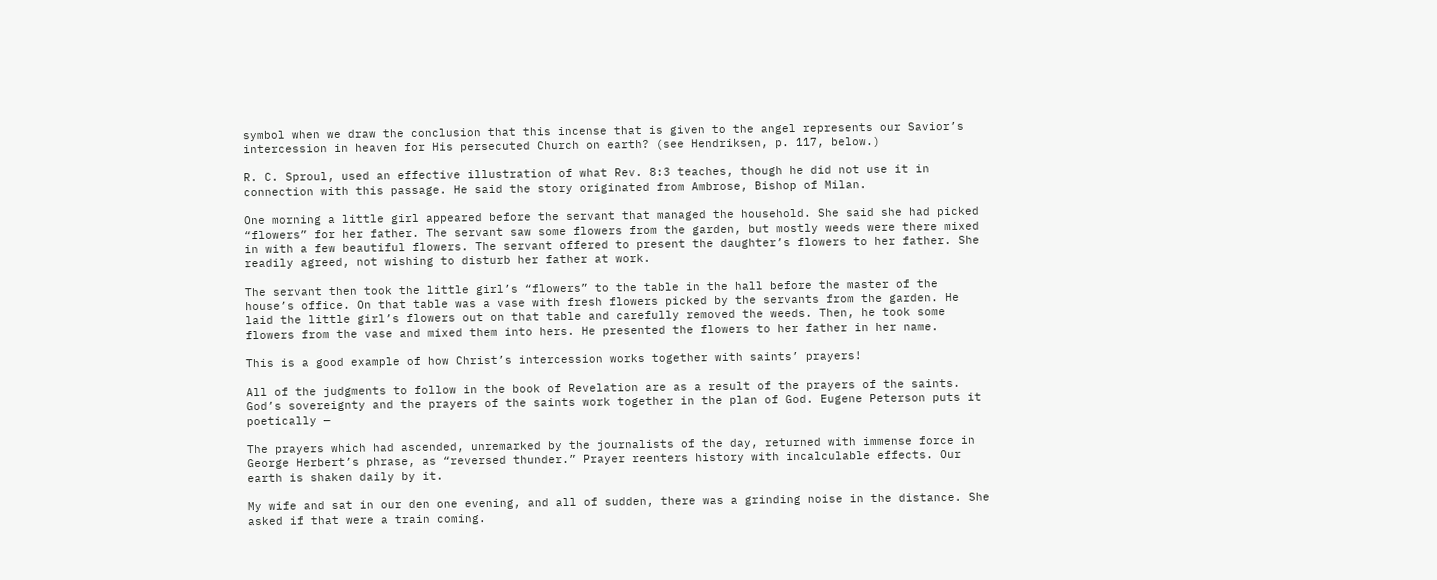symbol when we draw the conclusion that this incense that is given to the angel represents our Savior’s intercession in heaven for His persecuted Church on earth? (see Hendriksen, p. 117, below.)

R. C. Sproul, used an effective illustration of what Rev. 8:3 teaches, though he did not use it in connection with this passage. He said the story originated from Ambrose, Bishop of Milan.

One morning a little girl appeared before the servant that managed the household. She said she had picked “flowers” for her father. The servant saw some flowers from the garden, but mostly weeds were there mixed in with a few beautiful flowers. The servant offered to present the daughter’s flowers to her father. She readily agreed, not wishing to disturb her father at work.

The servant then took the little girl’s “flowers” to the table in the hall before the master of the house’s office. On that table was a vase with fresh flowers picked by the servants from the garden. He laid the little girl’s flowers out on that table and carefully removed the weeds. Then, he took some flowers from the vase and mixed them into hers. He presented the flowers to her father in her name.

This is a good example of how Christ’s intercession works together with saints’ prayers!

All of the judgments to follow in the book of Revelation are as a result of the prayers of the saints. God’s sovereignty and the prayers of the saints work together in the plan of God. Eugene Peterson puts it poetically —

The prayers which had ascended, unremarked by the journalists of the day, returned with immense force in George Herbert’s phrase, as “reversed thunder.” Prayer reenters history with incalculable effects. Our earth is shaken daily by it.

My wife and sat in our den one evening, and all of sudden, there was a grinding noise in the distance. She asked if that were a train coming.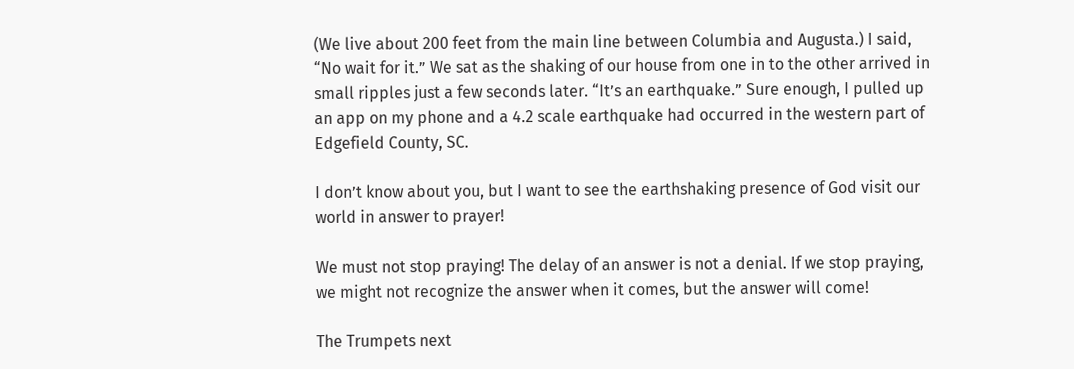(We live about 200 feet from the main line between Columbia and Augusta.) I said, “No wait for it.” We sat as the shaking of our house from one in to the other arrived in small ripples just a few seconds later. “It’s an earthquake.” Sure enough, I pulled up an app on my phone and a 4.2 scale earthquake had occurred in the western part of Edgefield County, SC.

I don’t know about you, but I want to see the earthshaking presence of God visit our world in answer to prayer!

We must not stop praying! The delay of an answer is not a denial. If we stop praying, we might not recognize the answer when it comes, but the answer will come!

The Trumpets next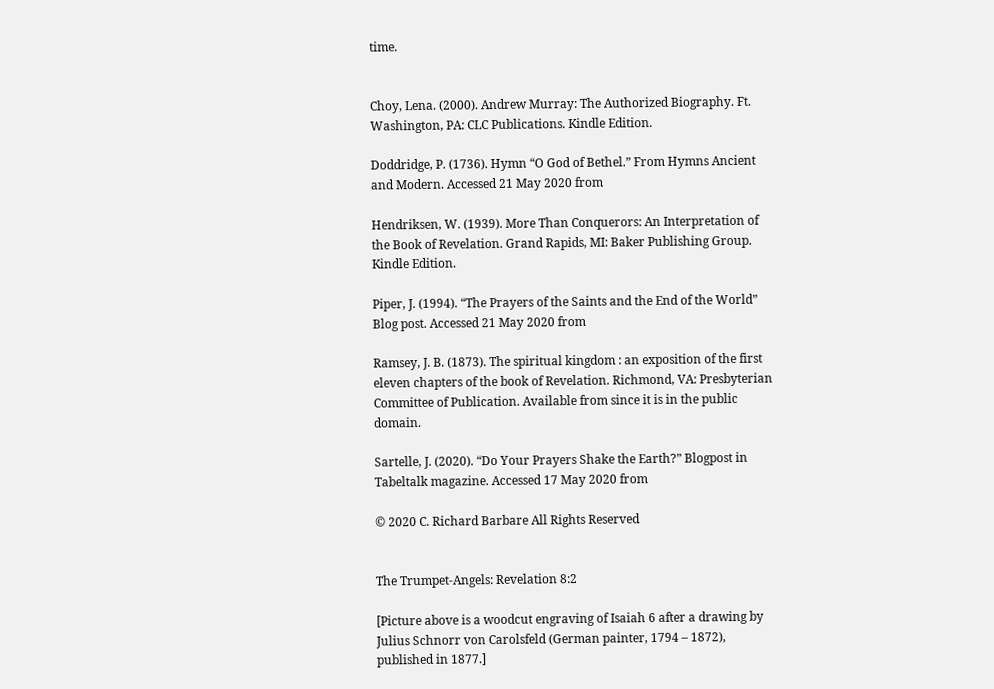time.


Choy, Lena. (2000). Andrew Murray: The Authorized Biography. Ft. Washington, PA: CLC Publications. Kindle Edition.

Doddridge, P. (1736). Hymn “O God of Bethel.” From Hymns Ancient and Modern. Accessed 21 May 2020 from

Hendriksen, W. (1939). More Than Conquerors: An Interpretation of the Book of Revelation. Grand Rapids, MI: Baker Publishing Group. Kindle Edition.

Piper, J. (1994). “The Prayers of the Saints and the End of the World” Blog post. Accessed 21 May 2020 from

Ramsey, J. B. (1873). The spiritual kingdom : an exposition of the first eleven chapters of the book of Revelation. Richmond, VA: Presbyterian Committee of Publication. Available from since it is in the public domain.

Sartelle, J. (2020). “Do Your Prayers Shake the Earth?” Blogpost in Tabeltalk magazine. Accessed 17 May 2020 from

© 2020 C. Richard Barbare All Rights Reserved


The Trumpet-Angels: Revelation 8:2

[Picture above is a woodcut engraving of Isaiah 6 after a drawing by Julius Schnorr von Carolsfeld (German painter, 1794 – 1872), published in 1877.]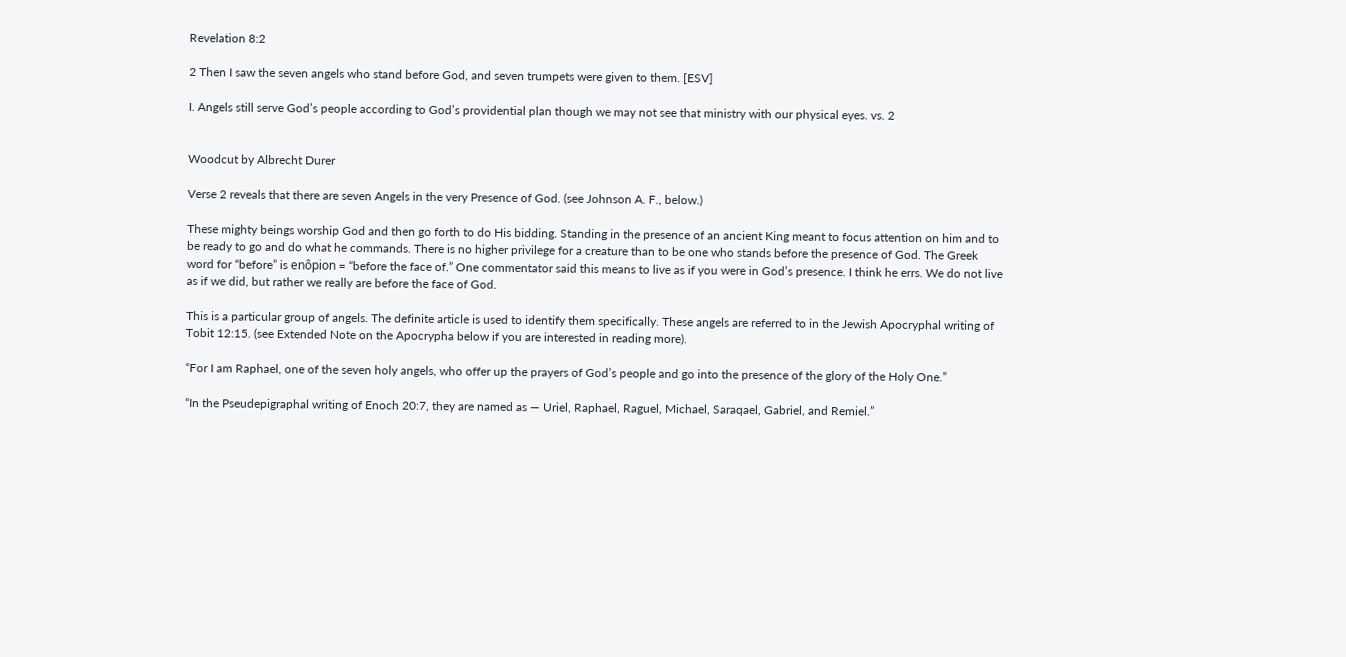Revelation 8:2

2 Then I saw the seven angels who stand before God, and seven trumpets were given to them. [ESV]

I. Angels still serve God’s people according to God’s providential plan though we may not see that ministry with our physical eyes. vs. 2


Woodcut by Albrecht Durer

Verse 2 reveals that there are seven Angels in the very Presence of God. (see Johnson A. F., below.)

These mighty beings worship God and then go forth to do His bidding. Standing in the presence of an ancient King meant to focus attention on him and to be ready to go and do what he commands. There is no higher privilege for a creature than to be one who stands before the presence of God. The Greek word for “before” is enôpion = “before the face of.” One commentator said this means to live as if you were in God’s presence. I think he errs. We do not live as if we did, but rather we really are before the face of God.

This is a particular group of angels. The definite article is used to identify them specifically. These angels are referred to in the Jewish Apocryphal writing of Tobit 12:15. (see Extended Note on the Apocrypha below if you are interested in reading more).

“For I am Raphael, one of the seven holy angels, who offer up the prayers of God’s people and go into the presence of the glory of the Holy One.”

“In the Pseudepigraphal writing of Enoch 20:7, they are named as — Uriel, Raphael, Raguel, Michael, Saraqael, Gabriel, and Remiel.”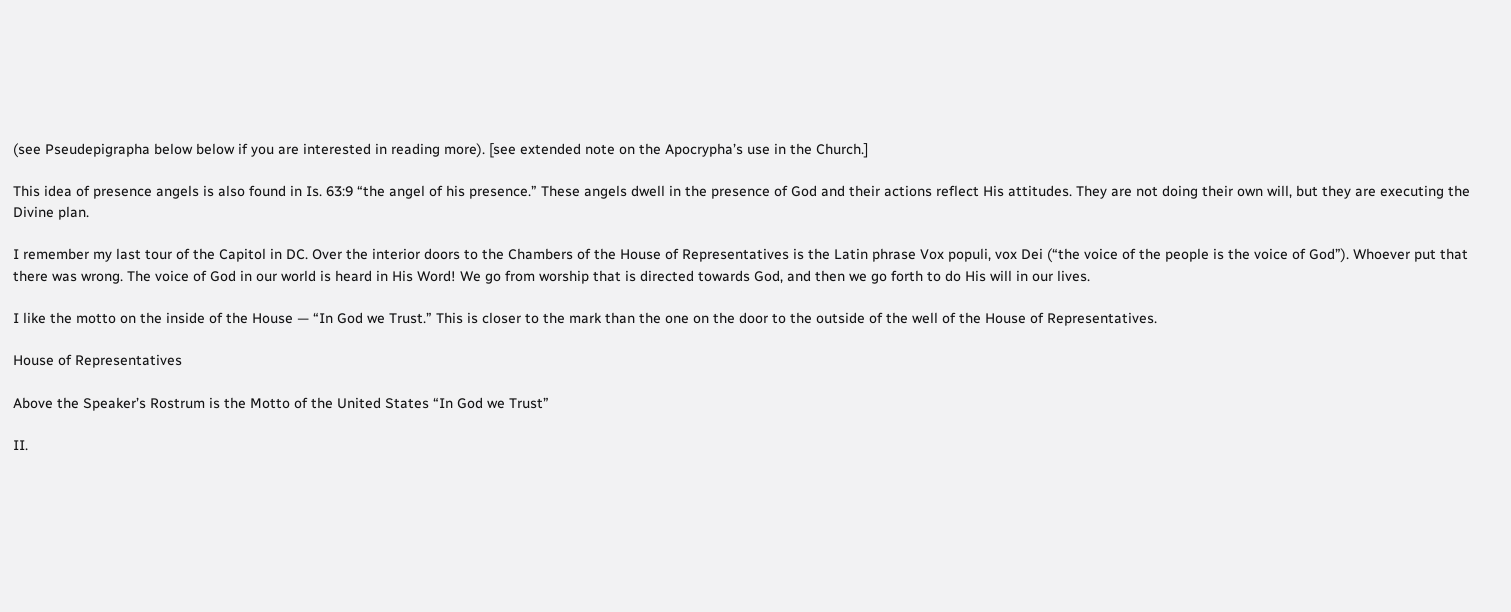(see Pseudepigrapha below below if you are interested in reading more). [see extended note on the Apocrypha’s use in the Church.]

This idea of presence angels is also found in Is. 63:9 “the angel of his presence.” These angels dwell in the presence of God and their actions reflect His attitudes. They are not doing their own will, but they are executing the Divine plan.

I remember my last tour of the Capitol in DC. Over the interior doors to the Chambers of the House of Representatives is the Latin phrase Vox populi, vox Dei (“the voice of the people is the voice of God”). Whoever put that there was wrong. The voice of God in our world is heard in His Word! We go from worship that is directed towards God, and then we go forth to do His will in our lives.

I like the motto on the inside of the House — “In God we Trust.” This is closer to the mark than the one on the door to the outside of the well of the House of Representatives.

House of Representatives

Above the Speaker’s Rostrum is the Motto of the United States “In God we Trust”

II.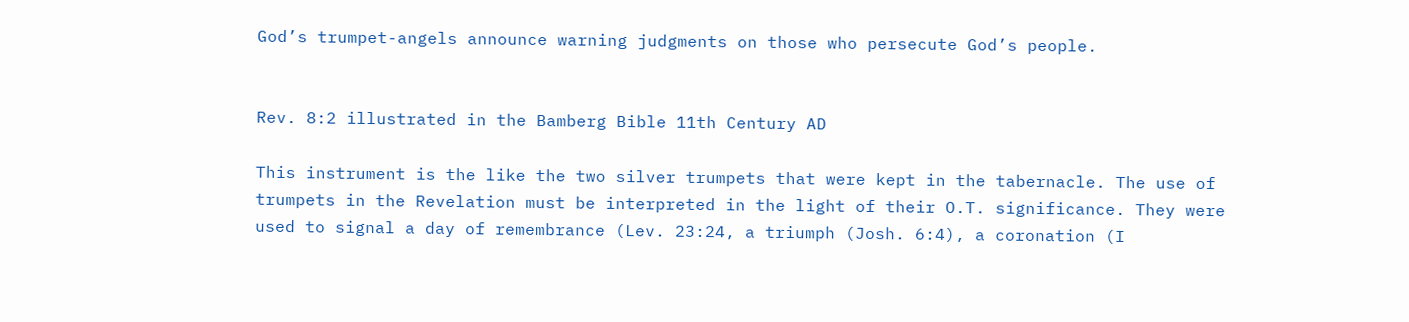God’s trumpet-angels announce warning judgments on those who persecute God’s people.


Rev. 8:2 illustrated in the Bamberg Bible 11th Century AD

This instrument is the like the two silver trumpets that were kept in the tabernacle. The use of trumpets in the Revelation must be interpreted in the light of their O.T. significance. They were used to signal a day of remembrance (Lev. 23:24, a triumph (Josh. 6:4), a coronation (I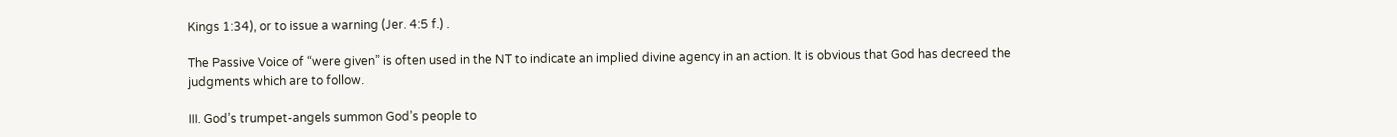Kings 1:34), or to issue a warning (Jer. 4:5 f.) .

The Passive Voice of “were given” is often used in the NT to indicate an implied divine agency in an action. It is obvious that God has decreed the judgments which are to follow.

III. God’s trumpet-angels summon God’s people to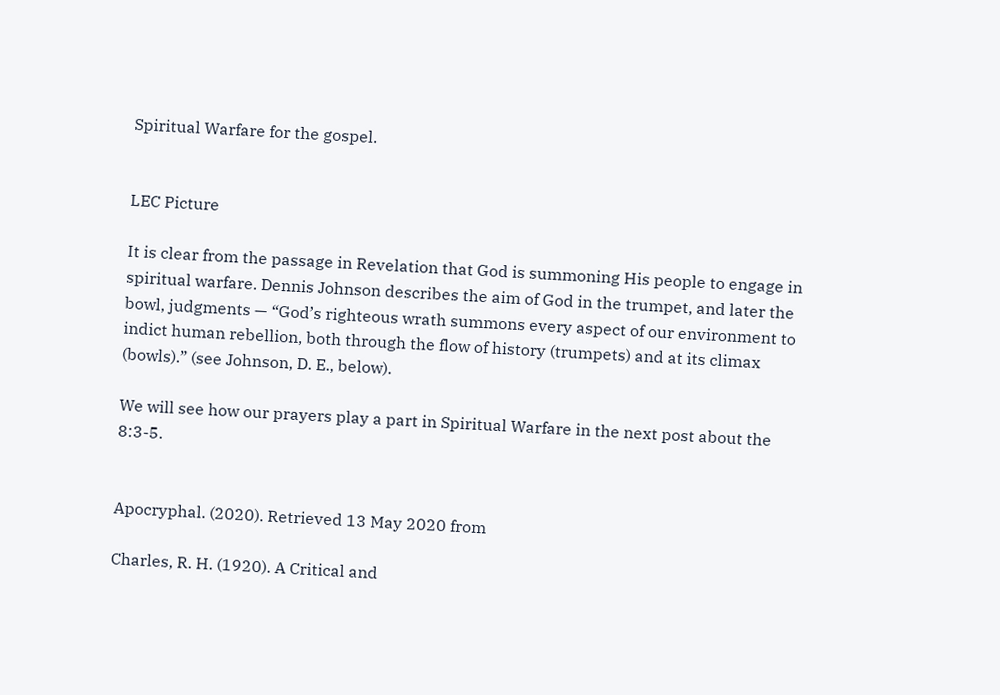Spiritual Warfare for the gospel.


LEC Picture

It is clear from the passage in Revelation that God is summoning His people to engage in spiritual warfare. Dennis Johnson describes the aim of God in the trumpet, and later the bowl, judgments — “God’s righteous wrath summons every aspect of our environment to indict human rebellion, both through the flow of history (trumpets) and at its climax (bowls).” (see Johnson, D. E., below).

We will see how our prayers play a part in Spiritual Warfare in the next post about the 8:3-5.


Apocryphal. (2020). Retrieved 13 May 2020 from

Charles, R. H. (1920). A Critical and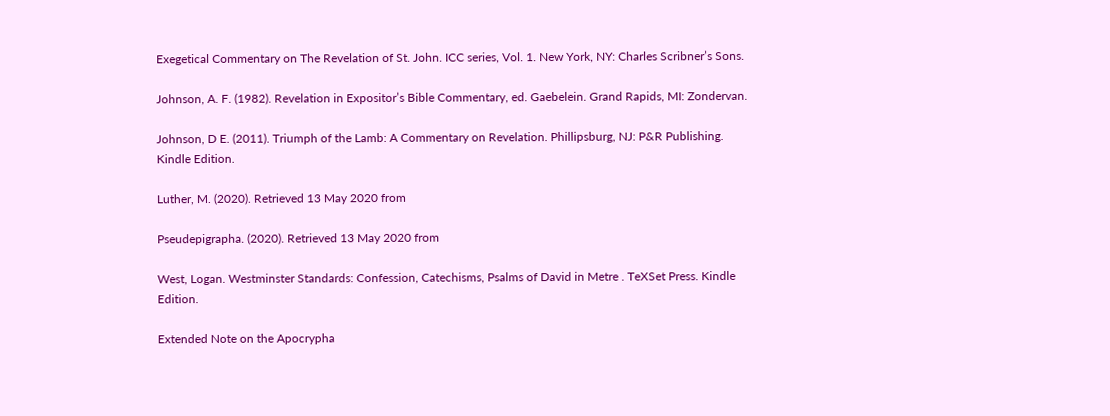Exegetical Commentary on The Revelation of St. John. ICC series, Vol. 1. New York, NY: Charles Scribner’s Sons.

Johnson, A. F. (1982). Revelation in Expositor’s Bible Commentary, ed. Gaebelein. Grand Rapids, MI: Zondervan.

Johnson, D E. (2011). Triumph of the Lamb: A Commentary on Revelation. Phillipsburg, NJ: P&R Publishing. Kindle Edition.

Luther, M. (2020). Retrieved 13 May 2020 from

Pseudepigrapha. (2020). Retrieved 13 May 2020 from

West, Logan. Westminster Standards: Confession, Catechisms, Psalms of David in Metre . TeXSet Press. Kindle Edition.

Extended Note on the Apocrypha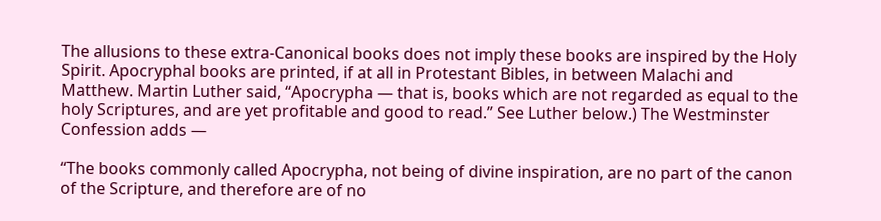The allusions to these extra-Canonical books does not imply these books are inspired by the Holy Spirit. Apocryphal books are printed, if at all in Protestant Bibles, in between Malachi and Matthew. Martin Luther said, “Apocrypha — that is, books which are not regarded as equal to the holy Scriptures, and are yet profitable and good to read.” See Luther below.) The Westminster Confession adds —

“The books commonly called Apocrypha, not being of divine inspiration, are no part of the canon of the Scripture, and therefore are of no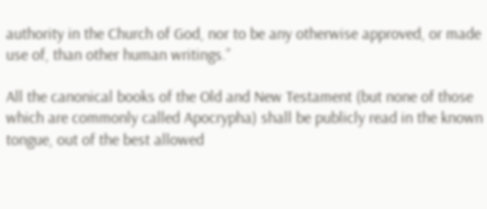authority in the Church of God, nor to be any otherwise approved, or made use of, than other human writings.”

All the canonical books of the Old and New Testament (but none of those which are commonly called Apocrypha) shall be publicly read in the known tongue, out of the best allowed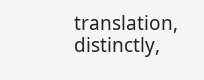translation, distinctly,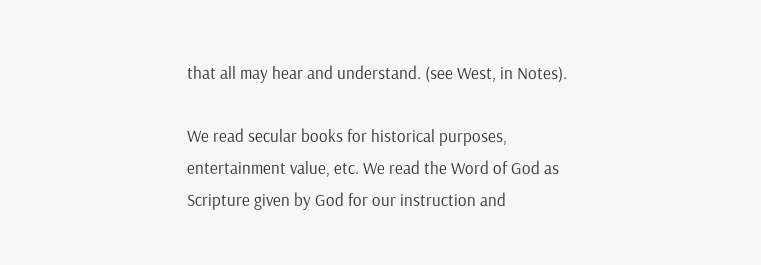that all may hear and understand. (see West, in Notes).

We read secular books for historical purposes, entertainment value, etc. We read the Word of God as Scripture given by God for our instruction and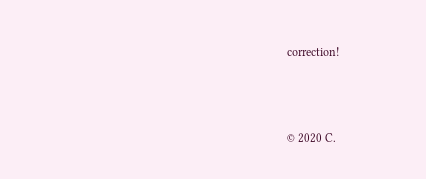correction!



© 2020 C.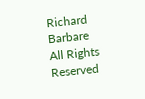Richard Barbare All Rights Reserved